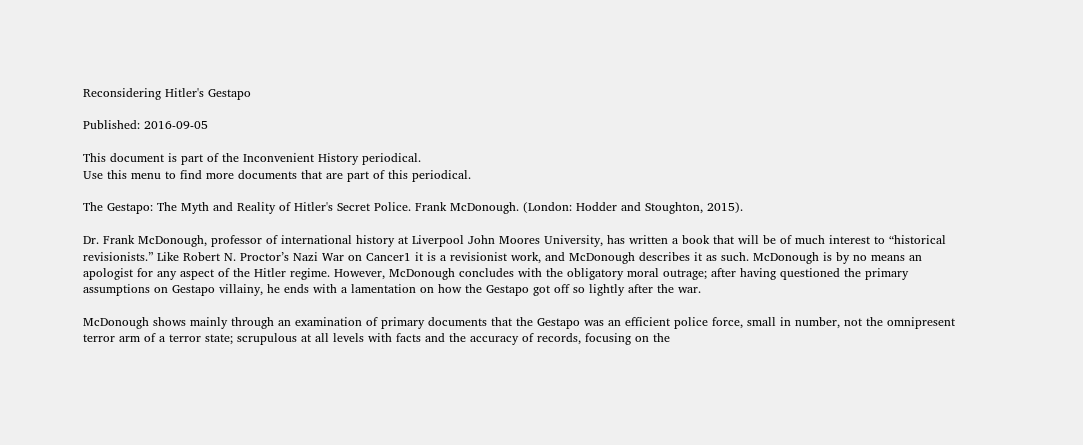Reconsidering Hitler's Gestapo

Published: 2016-09-05

This document is part of the Inconvenient History periodical.
Use this menu to find more documents that are part of this periodical.

The Gestapo: The Myth and Reality of Hitler's Secret Police. Frank McDonough. (London: Hodder and Stoughton, 2015).

Dr. Frank McDonough, professor of international history at Liverpool John Moores University, has written a book that will be of much interest to “historical revisionists.” Like Robert N. Proctor’s Nazi War on Cancer1 it is a revisionist work, and McDonough describes it as such. McDonough is by no means an apologist for any aspect of the Hitler regime. However, McDonough concludes with the obligatory moral outrage; after having questioned the primary assumptions on Gestapo villainy, he ends with a lamentation on how the Gestapo got off so lightly after the war.

McDonough shows mainly through an examination of primary documents that the Gestapo was an efficient police force, small in number, not the omnipresent terror arm of a terror state; scrupulous at all levels with facts and the accuracy of records, focusing on the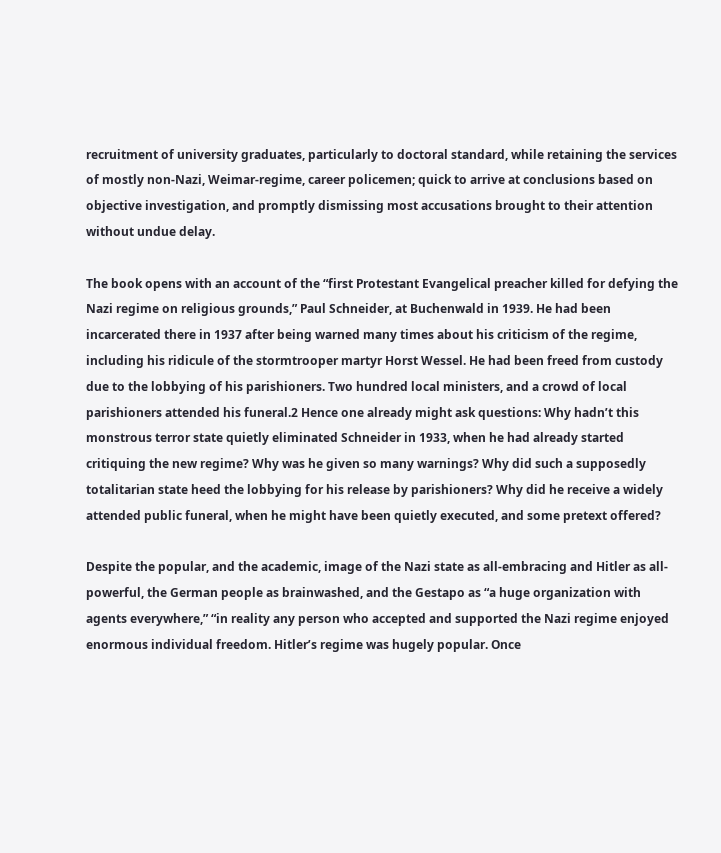recruitment of university graduates, particularly to doctoral standard, while retaining the services of mostly non-Nazi, Weimar-regime, career policemen; quick to arrive at conclusions based on objective investigation, and promptly dismissing most accusations brought to their attention without undue delay.

The book opens with an account of the “first Protestant Evangelical preacher killed for defying the Nazi regime on religious grounds,” Paul Schneider, at Buchenwald in 1939. He had been incarcerated there in 1937 after being warned many times about his criticism of the regime, including his ridicule of the stormtrooper martyr Horst Wessel. He had been freed from custody due to the lobbying of his parishioners. Two hundred local ministers, and a crowd of local parishioners attended his funeral.2 Hence one already might ask questions: Why hadn’t this monstrous terror state quietly eliminated Schneider in 1933, when he had already started critiquing the new regime? Why was he given so many warnings? Why did such a supposedly totalitarian state heed the lobbying for his release by parishioners? Why did he receive a widely attended public funeral, when he might have been quietly executed, and some pretext offered?

Despite the popular, and the academic, image of the Nazi state as all-embracing and Hitler as all-powerful, the German people as brainwashed, and the Gestapo as “a huge organization with agents everywhere,” “in reality any person who accepted and supported the Nazi regime enjoyed enormous individual freedom. Hitler’s regime was hugely popular. Once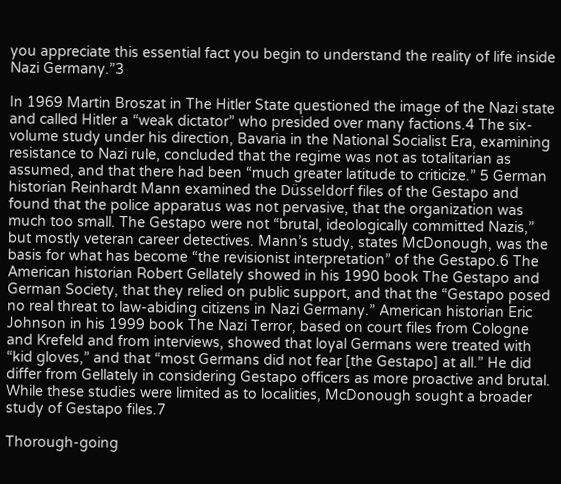you appreciate this essential fact you begin to understand the reality of life inside Nazi Germany.”3

In 1969 Martin Broszat in The Hitler State questioned the image of the Nazi state and called Hitler a “weak dictator” who presided over many factions.4 The six-volume study under his direction, Bavaria in the National Socialist Era, examining resistance to Nazi rule, concluded that the regime was not as totalitarian as assumed, and that there had been “much greater latitude to criticize.” 5 German historian Reinhardt Mann examined the Düsseldorf files of the Gestapo and found that the police apparatus was not pervasive, that the organization was much too small. The Gestapo were not “brutal, ideologically committed Nazis,” but mostly veteran career detectives. Mann’s study, states McDonough, was the basis for what has become “the revisionist interpretation” of the Gestapo.6 The American historian Robert Gellately showed in his 1990 book The Gestapo and German Society, that they relied on public support, and that the “Gestapo posed no real threat to law-abiding citizens in Nazi Germany.” American historian Eric Johnson in his 1999 book The Nazi Terror, based on court files from Cologne and Krefeld and from interviews, showed that loyal Germans were treated with “kid gloves,” and that “most Germans did not fear [the Gestapo] at all.” He did differ from Gellately in considering Gestapo officers as more proactive and brutal. While these studies were limited as to localities, McDonough sought a broader study of Gestapo files.7

Thorough-going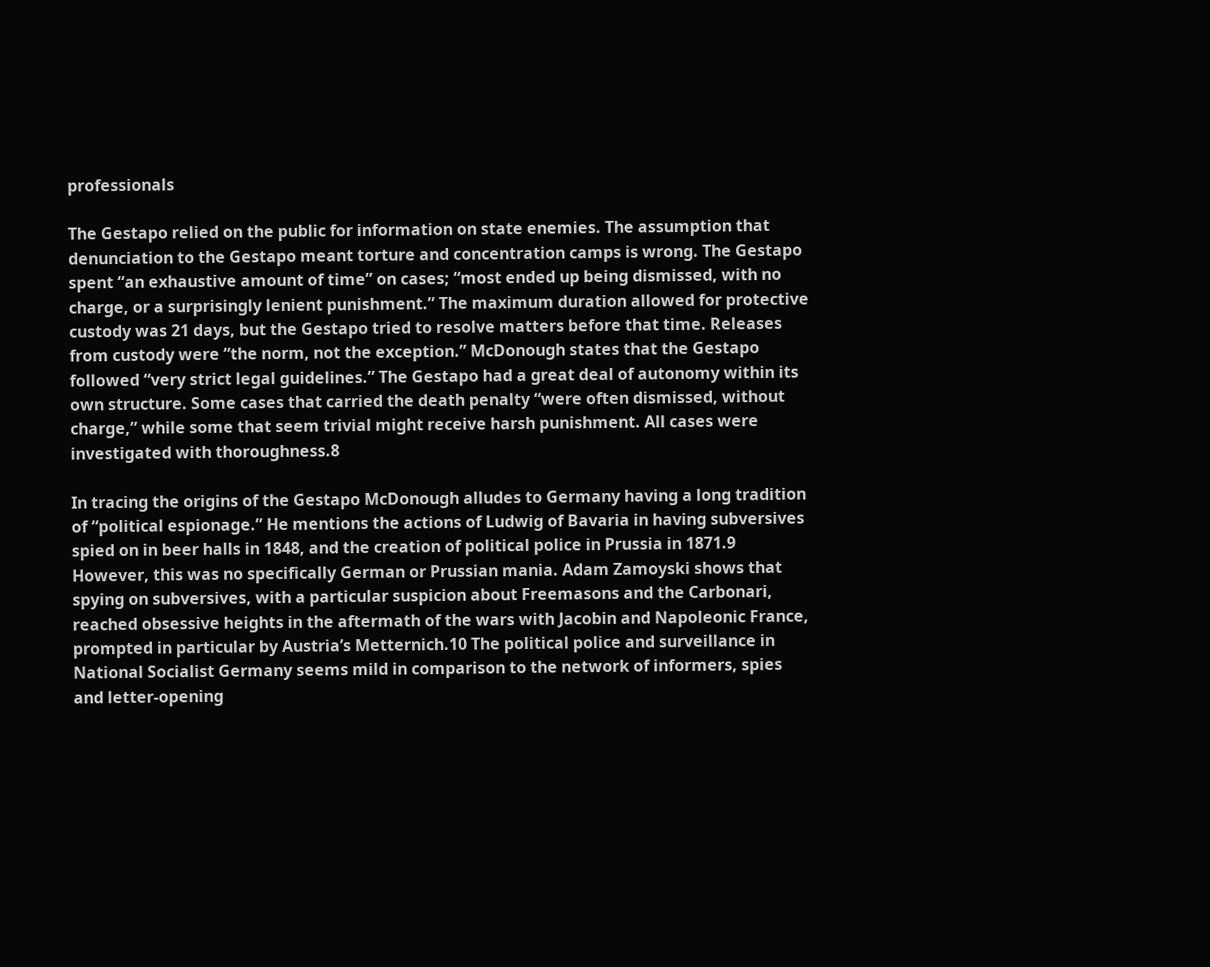professionals

The Gestapo relied on the public for information on state enemies. The assumption that denunciation to the Gestapo meant torture and concentration camps is wrong. The Gestapo spent “an exhaustive amount of time” on cases; “most ended up being dismissed, with no charge, or a surprisingly lenient punishment.” The maximum duration allowed for protective custody was 21 days, but the Gestapo tried to resolve matters before that time. Releases from custody were “the norm, not the exception.” McDonough states that the Gestapo followed “very strict legal guidelines.” The Gestapo had a great deal of autonomy within its own structure. Some cases that carried the death penalty “were often dismissed, without charge,” while some that seem trivial might receive harsh punishment. All cases were investigated with thoroughness.8

In tracing the origins of the Gestapo McDonough alludes to Germany having a long tradition of “political espionage.” He mentions the actions of Ludwig of Bavaria in having subversives spied on in beer halls in 1848, and the creation of political police in Prussia in 1871.9 However, this was no specifically German or Prussian mania. Adam Zamoyski shows that spying on subversives, with a particular suspicion about Freemasons and the Carbonari, reached obsessive heights in the aftermath of the wars with Jacobin and Napoleonic France, prompted in particular by Austria’s Metternich.10 The political police and surveillance in National Socialist Germany seems mild in comparison to the network of informers, spies and letter-opening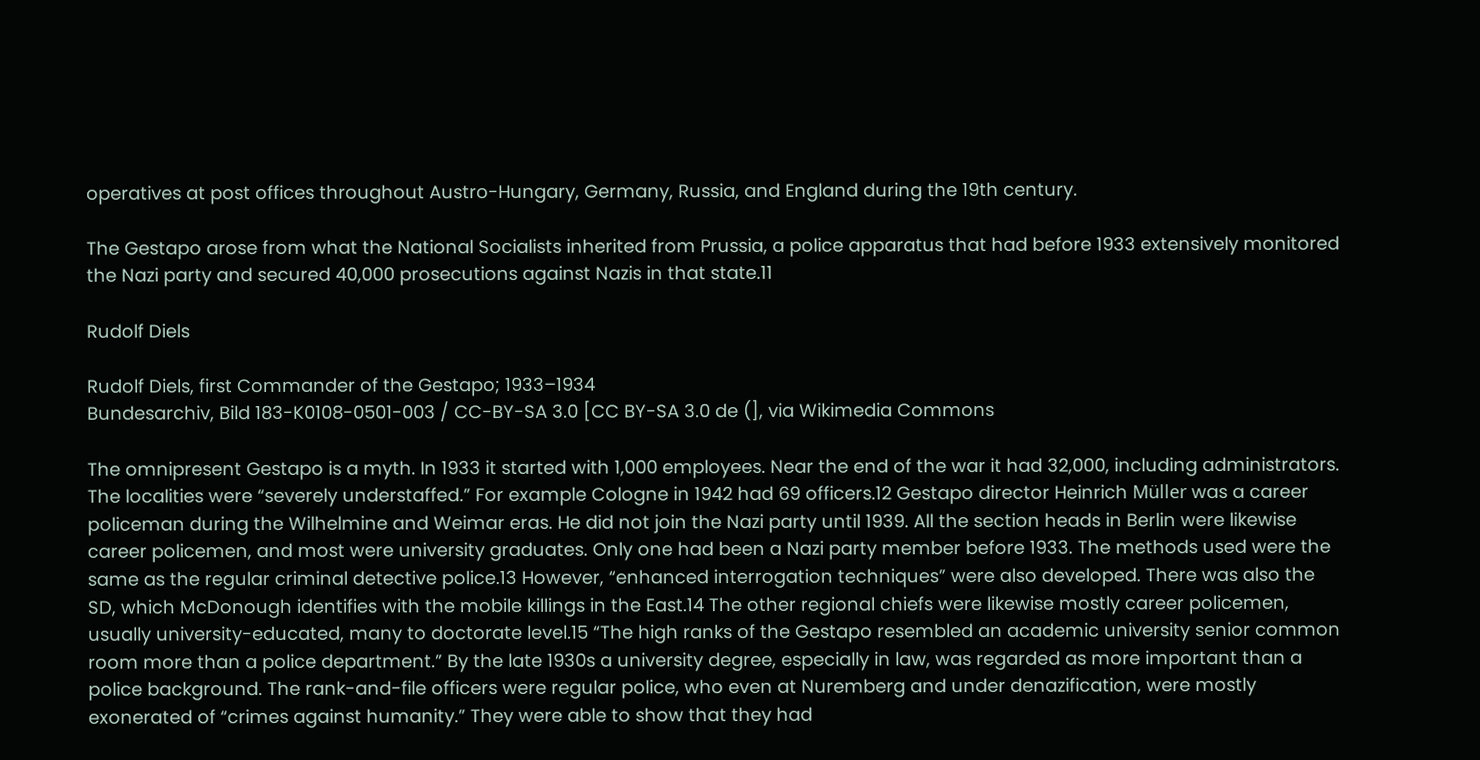operatives at post offices throughout Austro-Hungary, Germany, Russia, and England during the 19th century.

The Gestapo arose from what the National Socialists inherited from Prussia, a police apparatus that had before 1933 extensively monitored the Nazi party and secured 40,000 prosecutions against Nazis in that state.11

Rudolf Diels

Rudolf Diels, first Commander of the Gestapo; 1933–1934
Bundesarchiv, Bild 183-K0108-0501-003 / CC-BY-SA 3.0 [CC BY-SA 3.0 de (], via Wikimedia Commons

The omnipresent Gestapo is a myth. In 1933 it started with 1,000 employees. Near the end of the war it had 32,000, including administrators. The localities were “severely understaffed.” For example Cologne in 1942 had 69 officers.12 Gestapo director Heinrich Müller was a career policeman during the Wilhelmine and Weimar eras. He did not join the Nazi party until 1939. All the section heads in Berlin were likewise career policemen, and most were university graduates. Only one had been a Nazi party member before 1933. The methods used were the same as the regular criminal detective police.13 However, “enhanced interrogation techniques” were also developed. There was also the SD, which McDonough identifies with the mobile killings in the East.14 The other regional chiefs were likewise mostly career policemen, usually university-educated, many to doctorate level.15 “The high ranks of the Gestapo resembled an academic university senior common room more than a police department.” By the late 1930s a university degree, especially in law, was regarded as more important than a police background. The rank-and-file officers were regular police, who even at Nuremberg and under denazification, were mostly exonerated of “crimes against humanity.” They were able to show that they had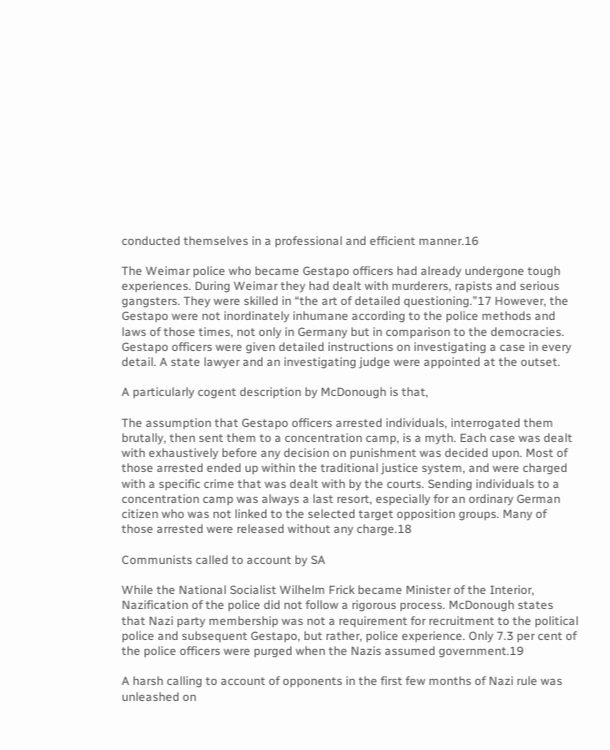conducted themselves in a professional and efficient manner.16

The Weimar police who became Gestapo officers had already undergone tough experiences. During Weimar they had dealt with murderers, rapists and serious gangsters. They were skilled in “the art of detailed questioning.”17 However, the Gestapo were not inordinately inhumane according to the police methods and laws of those times, not only in Germany but in comparison to the democracies. Gestapo officers were given detailed instructions on investigating a case in every detail. A state lawyer and an investigating judge were appointed at the outset.

A particularly cogent description by McDonough is that,

The assumption that Gestapo officers arrested individuals, interrogated them brutally, then sent them to a concentration camp, is a myth. Each case was dealt with exhaustively before any decision on punishment was decided upon. Most of those arrested ended up within the traditional justice system, and were charged with a specific crime that was dealt with by the courts. Sending individuals to a concentration camp was always a last resort, especially for an ordinary German citizen who was not linked to the selected target opposition groups. Many of those arrested were released without any charge.18

Communists called to account by SA

While the National Socialist Wilhelm Frick became Minister of the Interior, Nazification of the police did not follow a rigorous process. McDonough states that Nazi party membership was not a requirement for recruitment to the political police and subsequent Gestapo, but rather, police experience. Only 7.3 per cent of the police officers were purged when the Nazis assumed government.19

A harsh calling to account of opponents in the first few months of Nazi rule was unleashed on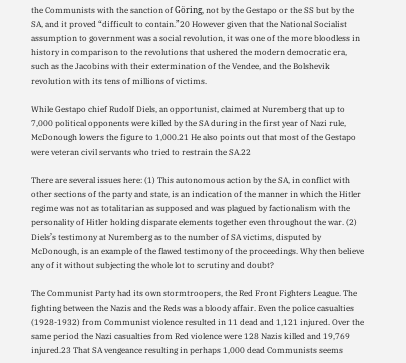the Communists with the sanction of Göring, not by the Gestapo or the SS but by the SA, and it proved “difficult to contain.”20 However given that the National Socialist assumption to government was a social revolution, it was one of the more bloodless in history in comparison to the revolutions that ushered the modern democratic era, such as the Jacobins with their extermination of the Vendee, and the Bolshevik revolution with its tens of millions of victims.

While Gestapo chief Rudolf Diels, an opportunist, claimed at Nuremberg that up to 7,000 political opponents were killed by the SA during in the first year of Nazi rule, McDonough lowers the figure to 1,000.21 He also points out that most of the Gestapo were veteran civil servants who tried to restrain the SA.22

There are several issues here: (1) This autonomous action by the SA, in conflict with other sections of the party and state, is an indication of the manner in which the Hitler regime was not as totalitarian as supposed and was plagued by factionalism with the personality of Hitler holding disparate elements together even throughout the war. (2) Diels’s testimony at Nuremberg as to the number of SA victims, disputed by McDonough, is an example of the flawed testimony of the proceedings. Why then believe any of it without subjecting the whole lot to scrutiny and doubt?

The Communist Party had its own stormtroopers, the Red Front Fighters League. The fighting between the Nazis and the Reds was a bloody affair. Even the police casualties (1928-1932) from Communist violence resulted in 11 dead and 1,121 injured. Over the same period the Nazi casualties from Red violence were 128 Nazis killed and 19,769 injured.23 That SA vengeance resulting in perhaps 1,000 dead Communists seems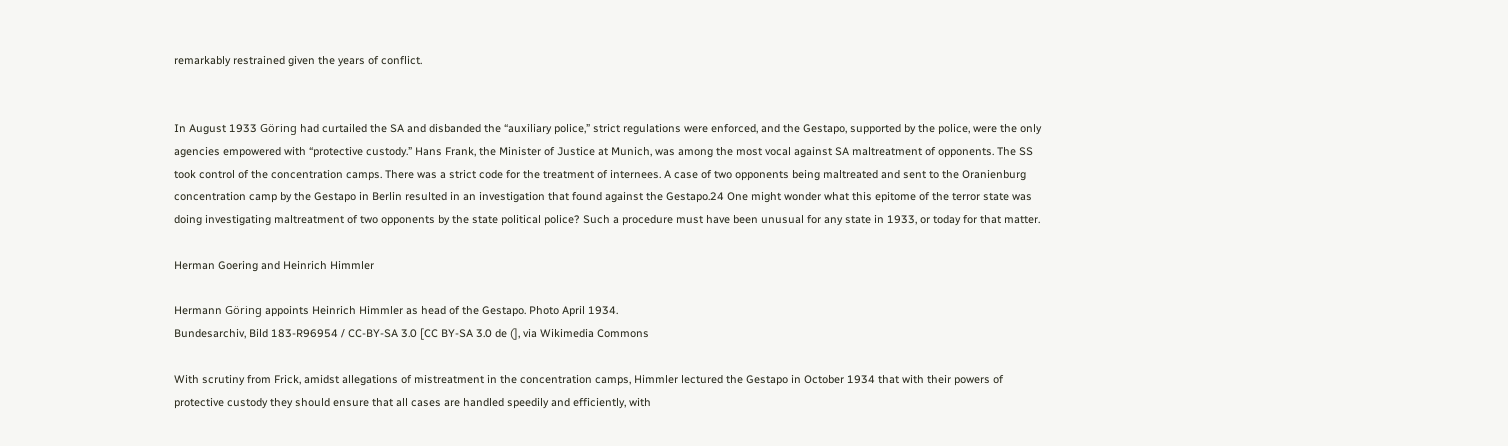remarkably restrained given the years of conflict.


In August 1933 Göring had curtailed the SA and disbanded the “auxiliary police,” strict regulations were enforced, and the Gestapo, supported by the police, were the only agencies empowered with “protective custody.” Hans Frank, the Minister of Justice at Munich, was among the most vocal against SA maltreatment of opponents. The SS took control of the concentration camps. There was a strict code for the treatment of internees. A case of two opponents being maltreated and sent to the Oranienburg concentration camp by the Gestapo in Berlin resulted in an investigation that found against the Gestapo.24 One might wonder what this epitome of the terror state was doing investigating maltreatment of two opponents by the state political police? Such a procedure must have been unusual for any state in 1933, or today for that matter.

Herman Goering and Heinrich Himmler

Hermann Göring appoints Heinrich Himmler as head of the Gestapo. Photo April 1934.
Bundesarchiv, Bild 183-R96954 / CC-BY-SA 3.0 [CC BY-SA 3.0 de (], via Wikimedia Commons

With scrutiny from Frick, amidst allegations of mistreatment in the concentration camps, Himmler lectured the Gestapo in October 1934 that with their powers of protective custody they should ensure that all cases are handled speedily and efficiently, with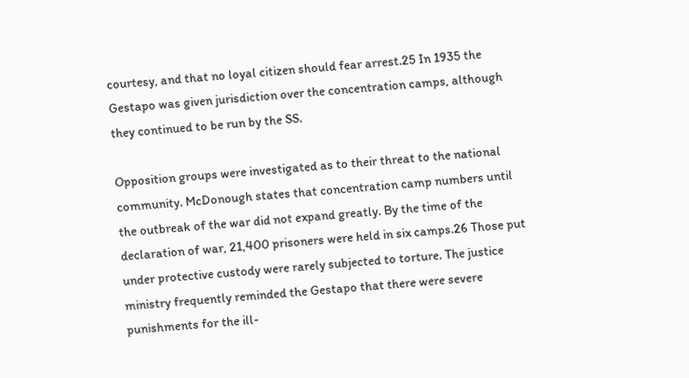courtesy, and that no loyal citizen should fear arrest.25 In 1935 the Gestapo was given jurisdiction over the concentration camps, although they continued to be run by the SS.

Opposition groups were investigated as to their threat to the national community. McDonough states that concentration camp numbers until the outbreak of the war did not expand greatly. By the time of the declaration of war, 21,400 prisoners were held in six camps.26 Those put under protective custody were rarely subjected to torture. The justice ministry frequently reminded the Gestapo that there were severe punishments for the ill-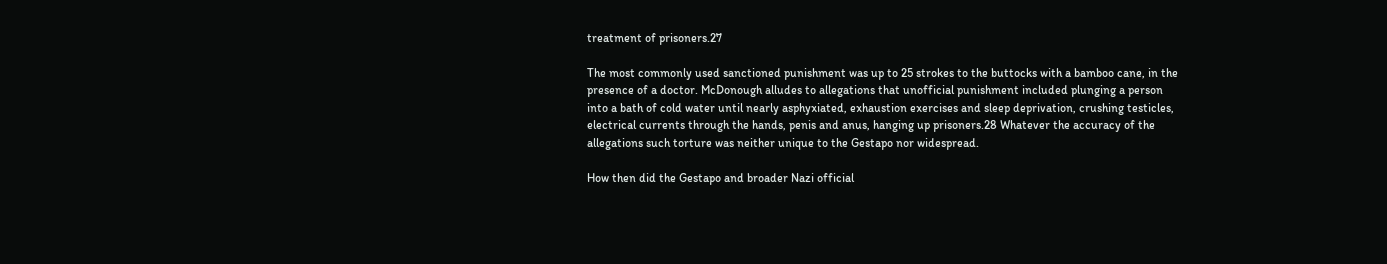treatment of prisoners.27

The most commonly used sanctioned punishment was up to 25 strokes to the buttocks with a bamboo cane, in the presence of a doctor. McDonough alludes to allegations that unofficial punishment included plunging a person into a bath of cold water until nearly asphyxiated, exhaustion exercises and sleep deprivation, crushing testicles, electrical currents through the hands, penis and anus, hanging up prisoners.28 Whatever the accuracy of the allegations such torture was neither unique to the Gestapo nor widespread.

How then did the Gestapo and broader Nazi official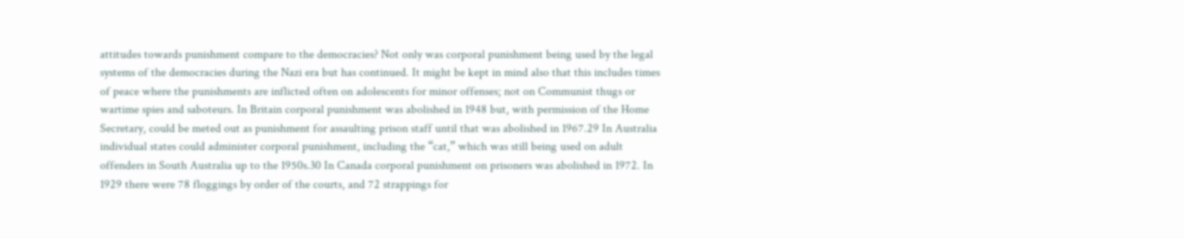attitudes towards punishment compare to the democracies? Not only was corporal punishment being used by the legal systems of the democracies during the Nazi era but has continued. It might be kept in mind also that this includes times of peace where the punishments are inflicted often on adolescents for minor offenses; not on Communist thugs or wartime spies and saboteurs. In Britain corporal punishment was abolished in 1948 but, with permission of the Home Secretary, could be meted out as punishment for assaulting prison staff until that was abolished in 1967.29 In Australia individual states could administer corporal punishment, including the “cat,” which was still being used on adult offenders in South Australia up to the 1950s.30 In Canada corporal punishment on prisoners was abolished in 1972. In 1929 there were 78 floggings by order of the courts, and 72 strappings for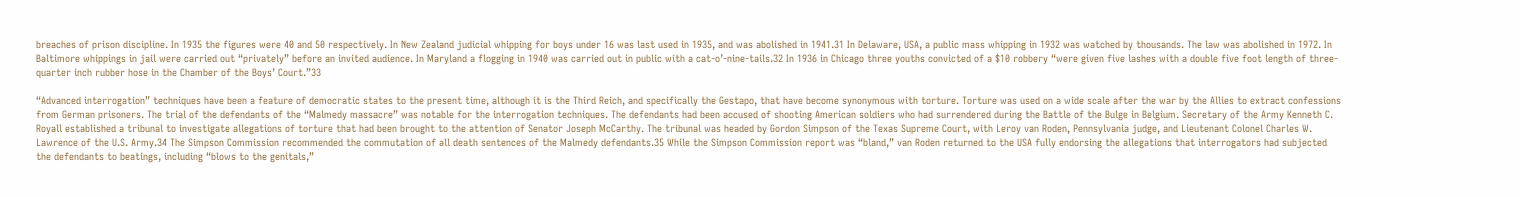breaches of prison discipline. In 1935 the figures were 40 and 50 respectively. In New Zealand judicial whipping for boys under 16 was last used in 1935, and was abolished in 1941.31 In Delaware, USA, a public mass whipping in 1932 was watched by thousands. The law was abolished in 1972. In Baltimore whippings in jail were carried out “privately” before an invited audience. In Maryland a flogging in 1940 was carried out in public with a cat-o’-nine-tails.32 In 1936 in Chicago three youths convicted of a $10 robbery “were given five lashes with a double five foot length of three-quarter inch rubber hose in the Chamber of the Boys’ Court.”33

“Advanced interrogation” techniques have been a feature of democratic states to the present time, although it is the Third Reich, and specifically the Gestapo, that have become synonymous with torture. Torture was used on a wide scale after the war by the Allies to extract confessions from German prisoners. The trial of the defendants of the “Malmedy massacre” was notable for the interrogation techniques. The defendants had been accused of shooting American soldiers who had surrendered during the Battle of the Bulge in Belgium. Secretary of the Army Kenneth C. Royall established a tribunal to investigate allegations of torture that had been brought to the attention of Senator Joseph McCarthy. The tribunal was headed by Gordon Simpson of the Texas Supreme Court, with Leroy van Roden, Pennsylvania judge, and Lieutenant Colonel Charles W. Lawrence of the U.S. Army.34 The Simpson Commission recommended the commutation of all death sentences of the Malmedy defendants.35 While the Simpson Commission report was “bland,” van Roden returned to the USA fully endorsing the allegations that interrogators had subjected the defendants to beatings, including “blows to the genitals,”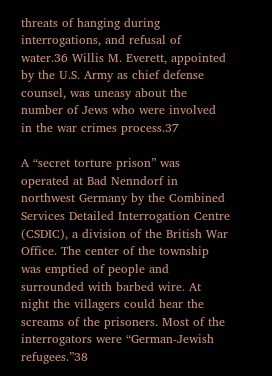threats of hanging during interrogations, and refusal of water.36 Willis M. Everett, appointed by the U.S. Army as chief defense counsel, was uneasy about the number of Jews who were involved in the war crimes process.37

A “secret torture prison” was operated at Bad Nenndorf in northwest Germany by the Combined Services Detailed Interrogation Centre (CSDIC), a division of the British War Office. The center of the township was emptied of people and surrounded with barbed wire. At night the villagers could hear the screams of the prisoners. Most of the interrogators were “German-Jewish refugees.”38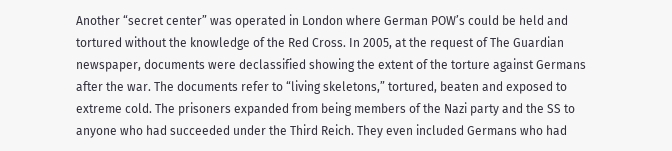Another “secret center” was operated in London where German POW’s could be held and tortured without the knowledge of the Red Cross. In 2005, at the request of The Guardian newspaper, documents were declassified showing the extent of the torture against Germans after the war. The documents refer to “living skeletons,” tortured, beaten and exposed to extreme cold. The prisoners expanded from being members of the Nazi party and the SS to anyone who had succeeded under the Third Reich. They even included Germans who had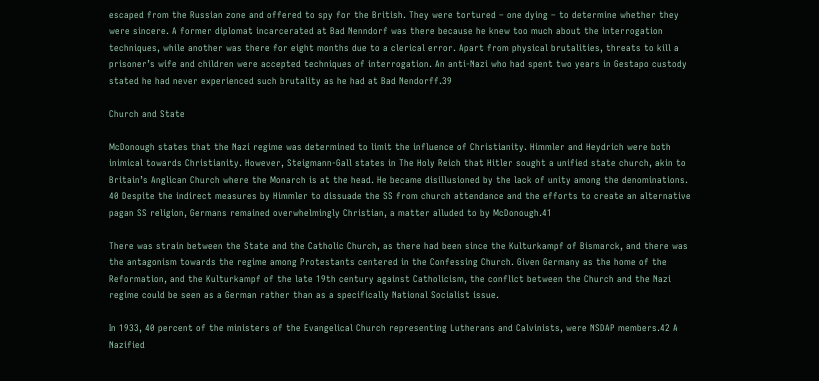escaped from the Russian zone and offered to spy for the British. They were tortured – one dying – to determine whether they were sincere. A former diplomat incarcerated at Bad Nenndorf was there because he knew too much about the interrogation techniques, while another was there for eight months due to a clerical error. Apart from physical brutalities, threats to kill a prisoner’s wife and children were accepted techniques of interrogation. An anti-Nazi who had spent two years in Gestapo custody stated he had never experienced such brutality as he had at Bad Nendorff.39

Church and State

McDonough states that the Nazi regime was determined to limit the influence of Christianity. Himmler and Heydrich were both inimical towards Christianity. However, Steigmann-Gall states in The Holy Reich that Hitler sought a unified state church, akin to Britain’s Anglican Church where the Monarch is at the head. He became disillusioned by the lack of unity among the denominations. 40 Despite the indirect measures by Himmler to dissuade the SS from church attendance and the efforts to create an alternative pagan SS religion, Germans remained overwhelmingly Christian, a matter alluded to by McDonough.41

There was strain between the State and the Catholic Church, as there had been since the Kulturkampf of Bismarck, and there was the antagonism towards the regime among Protestants centered in the Confessing Church. Given Germany as the home of the Reformation, and the Kulturkampf of the late 19th century against Catholicism, the conflict between the Church and the Nazi regime could be seen as a German rather than as a specifically National Socialist issue.

In 1933, 40 percent of the ministers of the Evangelical Church representing Lutherans and Calvinists, were NSDAP members.42 A Nazified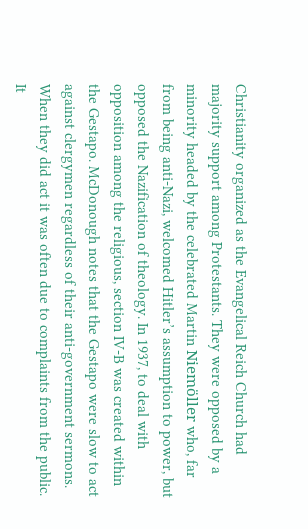Christianity organized as the Evangelical Reich Church had majority support among Protestants. They were opposed by a minority headed by the celebrated Martin Niemöller who, far from being anti-Nazi, welcomed Hitler’s assumption to power, but opposed the Nazification of theology. In 1937, to deal with opposition among the religious, section IV-B was created within the Gestapo. McDonough notes that the Gestapo were slow to act against clergymen regardless of their anti-government sermons. When they did act it was often due to complaints from the public. It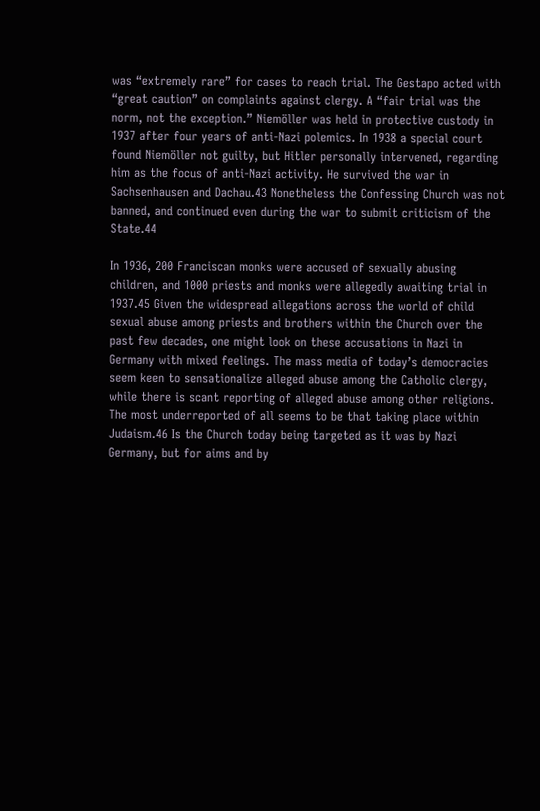was “extremely rare” for cases to reach trial. The Gestapo acted with “great caution” on complaints against clergy. A “fair trial was the norm, not the exception.” Niemöller was held in protective custody in 1937 after four years of anti-Nazi polemics. In 1938 a special court found Niemöller not guilty, but Hitler personally intervened, regarding him as the focus of anti-Nazi activity. He survived the war in Sachsenhausen and Dachau.43 Nonetheless the Confessing Church was not banned, and continued even during the war to submit criticism of the State.44

In 1936, 200 Franciscan monks were accused of sexually abusing children, and 1000 priests and monks were allegedly awaiting trial in 1937.45 Given the widespread allegations across the world of child sexual abuse among priests and brothers within the Church over the past few decades, one might look on these accusations in Nazi in Germany with mixed feelings. The mass media of today’s democracies seem keen to sensationalize alleged abuse among the Catholic clergy, while there is scant reporting of alleged abuse among other religions. The most underreported of all seems to be that taking place within Judaism.46 Is the Church today being targeted as it was by Nazi Germany, but for aims and by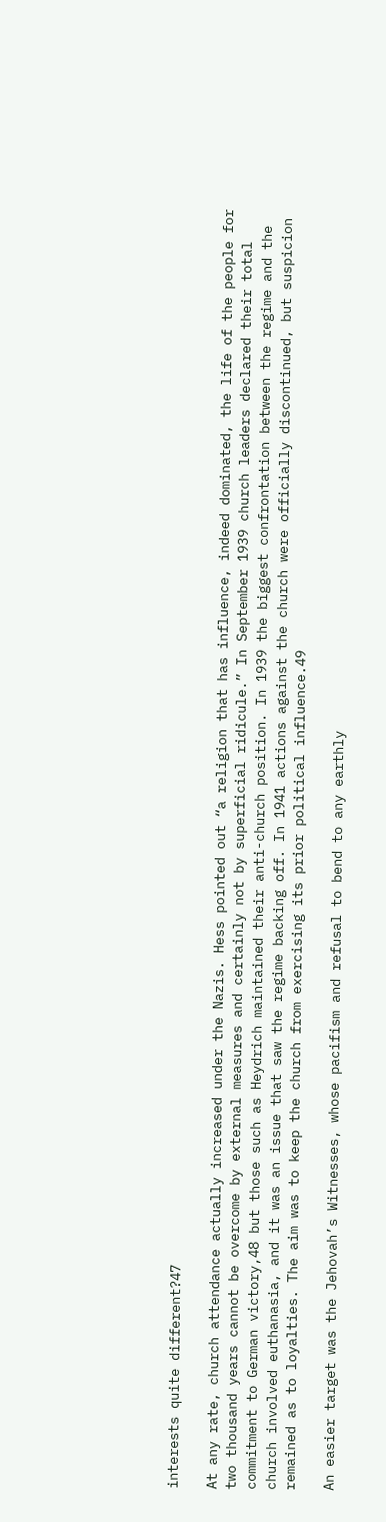interests quite different?47

At any rate, church attendance actually increased under the Nazis. Hess pointed out “a religion that has influence, indeed dominated, the life of the people for two thousand years cannot be overcome by external measures and certainly not by superficial ridicule.” In September 1939 church leaders declared their total commitment to German victory,48 but those such as Heydrich maintained their anti-church position. In 1939 the biggest confrontation between the regime and the church involved euthanasia, and it was an issue that saw the regime backing off. In 1941 actions against the church were officially discontinued, but suspicion remained as to loyalties. The aim was to keep the church from exercising its prior political influence.49

An easier target was the Jehovah’s Witnesses, whose pacifism and refusal to bend to any earthly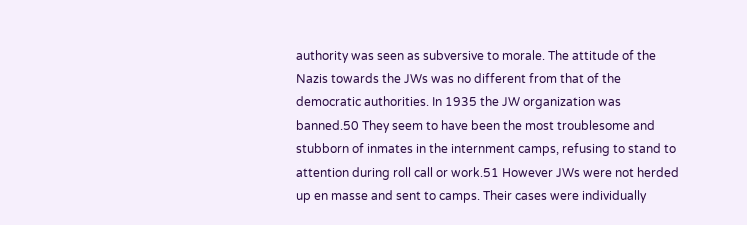authority was seen as subversive to morale. The attitude of the Nazis towards the JWs was no different from that of the democratic authorities. In 1935 the JW organization was banned.50 They seem to have been the most troublesome and stubborn of inmates in the internment camps, refusing to stand to attention during roll call or work.51 However JWs were not herded up en masse and sent to camps. Their cases were individually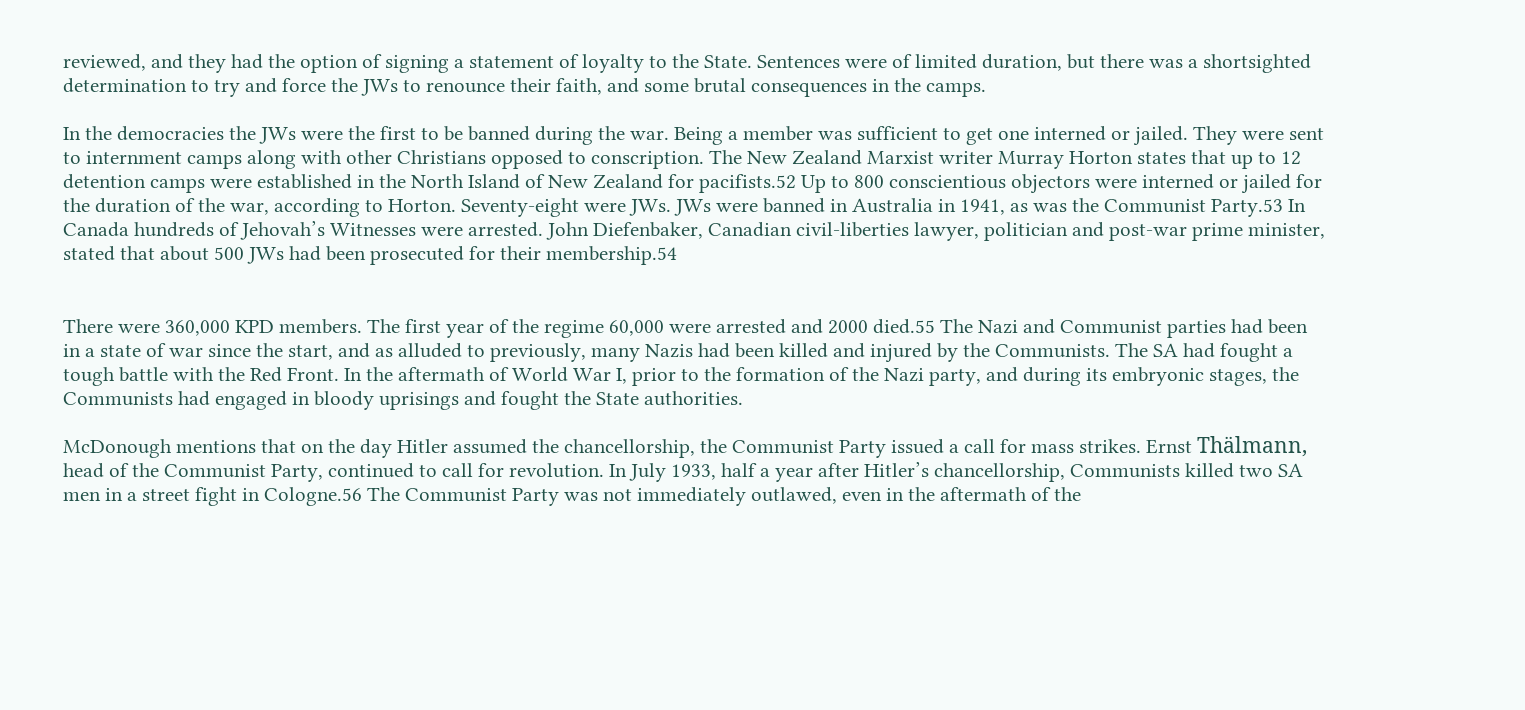reviewed, and they had the option of signing a statement of loyalty to the State. Sentences were of limited duration, but there was a shortsighted determination to try and force the JWs to renounce their faith, and some brutal consequences in the camps.

In the democracies the JWs were the first to be banned during the war. Being a member was sufficient to get one interned or jailed. They were sent to internment camps along with other Christians opposed to conscription. The New Zealand Marxist writer Murray Horton states that up to 12 detention camps were established in the North Island of New Zealand for pacifists.52 Up to 800 conscientious objectors were interned or jailed for the duration of the war, according to Horton. Seventy-eight were JWs. JWs were banned in Australia in 1941, as was the Communist Party.53 In Canada hundreds of Jehovah’s Witnesses were arrested. John Diefenbaker, Canadian civil-liberties lawyer, politician and post-war prime minister, stated that about 500 JWs had been prosecuted for their membership.54


There were 360,000 KPD members. The first year of the regime 60,000 were arrested and 2000 died.55 The Nazi and Communist parties had been in a state of war since the start, and as alluded to previously, many Nazis had been killed and injured by the Communists. The SA had fought a tough battle with the Red Front. In the aftermath of World War I, prior to the formation of the Nazi party, and during its embryonic stages, the Communists had engaged in bloody uprisings and fought the State authorities.

McDonough mentions that on the day Hitler assumed the chancellorship, the Communist Party issued a call for mass strikes. Ernst Thälmann, head of the Communist Party, continued to call for revolution. In July 1933, half a year after Hitler’s chancellorship, Communists killed two SA men in a street fight in Cologne.56 The Communist Party was not immediately outlawed, even in the aftermath of the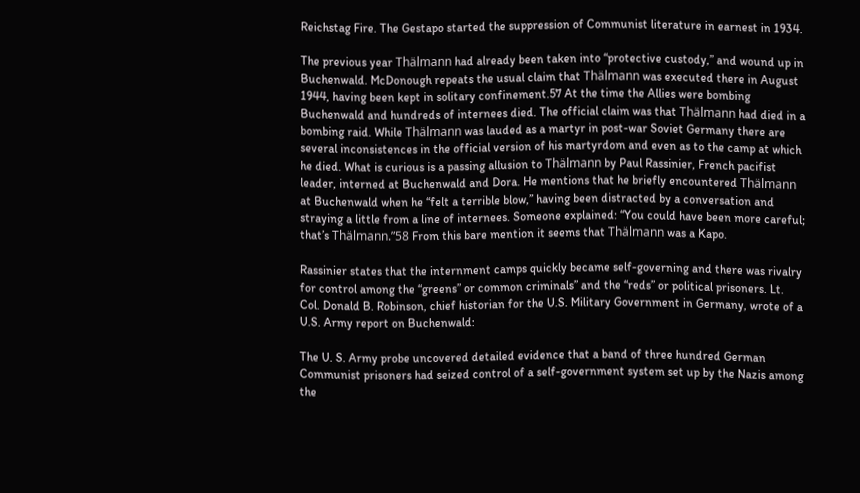Reichstag Fire. The Gestapo started the suppression of Communist literature in earnest in 1934.

The previous year Thälmann had already been taken into “protective custody,” and wound up in Buchenwald. McDonough repeats the usual claim that Thälmann was executed there in August 1944, having been kept in solitary confinement.57 At the time the Allies were bombing Buchenwald and hundreds of internees died. The official claim was that Thälmann had died in a bombing raid. While Thälmann was lauded as a martyr in post-war Soviet Germany there are several inconsistences in the official version of his martyrdom and even as to the camp at which he died. What is curious is a passing allusion to Thälmann by Paul Rassinier, French pacifist leader, interned at Buchenwald and Dora. He mentions that he briefly encountered Thälmann at Buchenwald when he “felt a terrible blow,” having been distracted by a conversation and straying a little from a line of internees. Someone explained: “You could have been more careful; that’s Thälmann.”58 From this bare mention it seems that Thälmann was a Kapo.

Rassinier states that the internment camps quickly became self-governing and there was rivalry for control among the “greens” or common criminals” and the “reds” or political prisoners. Lt. Col. Donald B. Robinson, chief historian for the U.S. Military Government in Germany, wrote of a U.S. Army report on Buchenwald:

The U. S. Army probe uncovered detailed evidence that a band of three hundred German Communist prisoners had seized control of a self-government system set up by the Nazis among the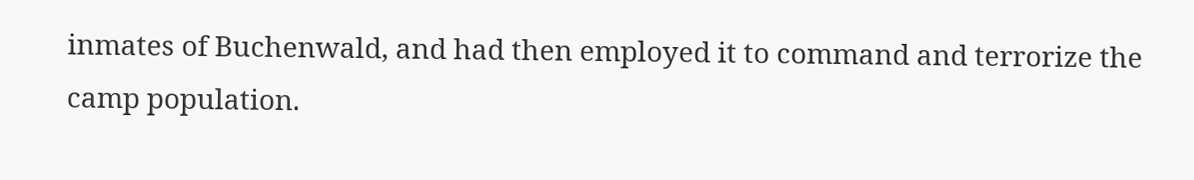inmates of Buchenwald, and had then employed it to command and terrorize the camp population.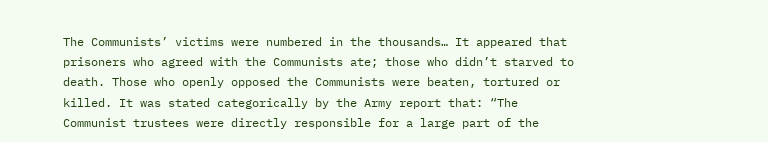The Communists’ victims were numbered in the thousands… It appeared that prisoners who agreed with the Communists ate; those who didn’t starved to death. Those who openly opposed the Communists were beaten, tortured or killed. It was stated categorically by the Army report that: “The Communist trustees were directly responsible for a large part of the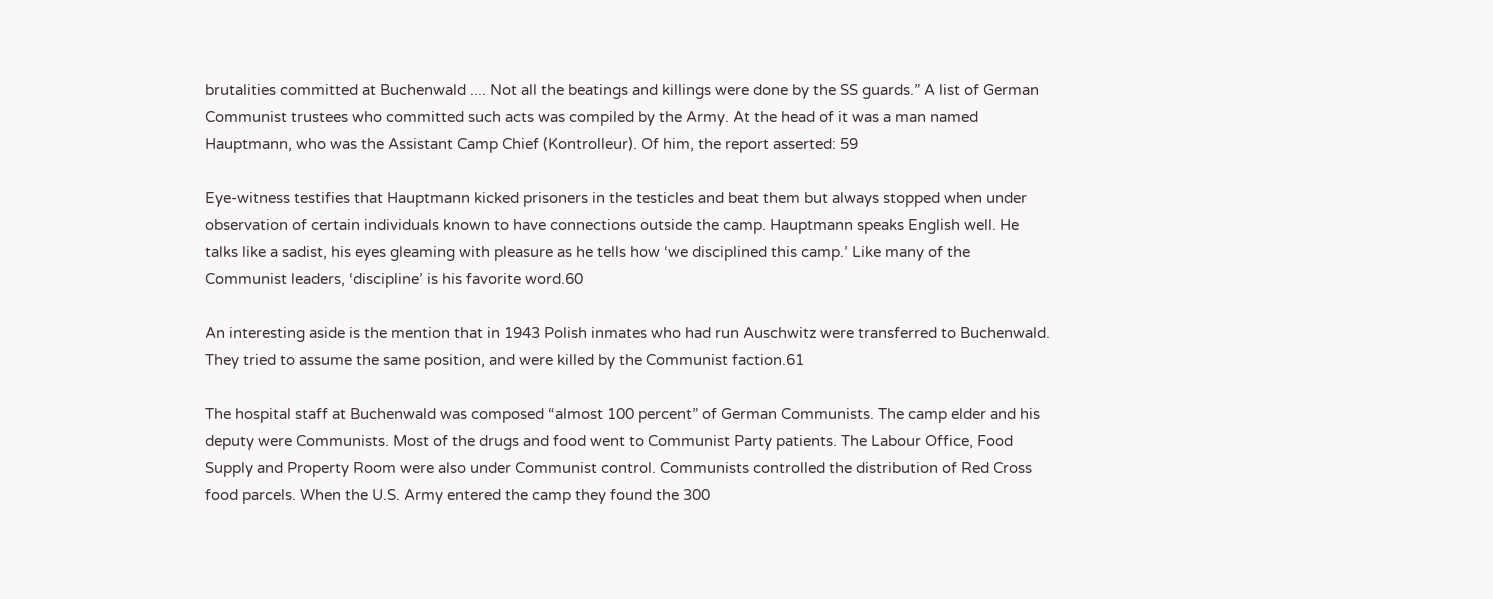brutalities committed at Buchenwald .... Not all the beatings and killings were done by the SS guards.” A list of German Communist trustees who committed such acts was compiled by the Army. At the head of it was a man named Hauptmann, who was the Assistant Camp Chief (Kontrolleur). Of him, the report asserted: 59

Eye-witness testifies that Hauptmann kicked prisoners in the testicles and beat them but always stopped when under observation of certain individuals known to have connections outside the camp. Hauptmann speaks English well. He talks like a sadist, his eyes gleaming with pleasure as he tells how ‘we disciplined this camp.’ Like many of the Communist leaders, ‘discipline’ is his favorite word.60

An interesting aside is the mention that in 1943 Polish inmates who had run Auschwitz were transferred to Buchenwald. They tried to assume the same position, and were killed by the Communist faction.61

The hospital staff at Buchenwald was composed “almost 100 percent” of German Communists. The camp elder and his deputy were Communists. Most of the drugs and food went to Communist Party patients. The Labour Office, Food Supply and Property Room were also under Communist control. Communists controlled the distribution of Red Cross food parcels. When the U.S. Army entered the camp they found the 300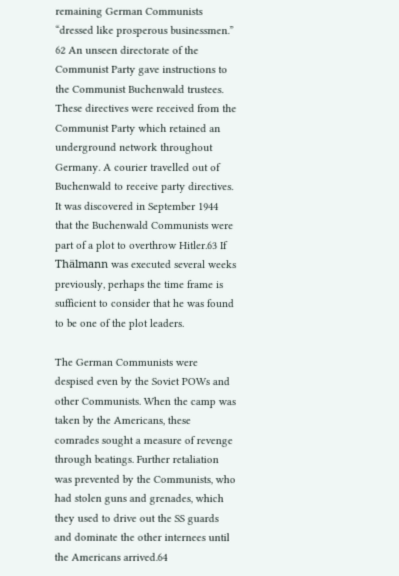remaining German Communists “dressed like prosperous businessmen.” 62 An unseen directorate of the Communist Party gave instructions to the Communist Buchenwald trustees. These directives were received from the Communist Party which retained an underground network throughout Germany. A courier travelled out of Buchenwald to receive party directives. It was discovered in September 1944 that the Buchenwald Communists were part of a plot to overthrow Hitler.63 If Thälmann was executed several weeks previously, perhaps the time frame is sufficient to consider that he was found to be one of the plot leaders.

The German Communists were despised even by the Soviet POWs and other Communists. When the camp was taken by the Americans, these comrades sought a measure of revenge through beatings. Further retaliation was prevented by the Communists, who had stolen guns and grenades, which they used to drive out the SS guards and dominate the other internees until the Americans arrived.64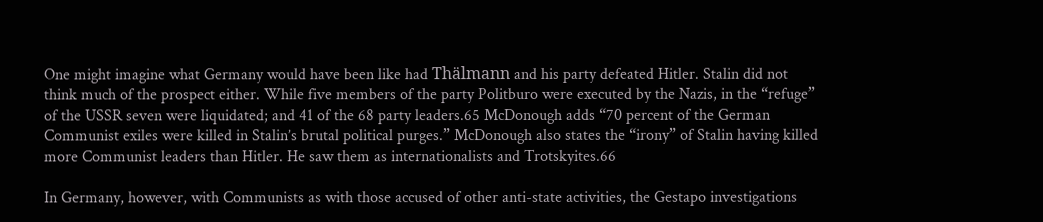One might imagine what Germany would have been like had Thälmann and his party defeated Hitler. Stalin did not think much of the prospect either. While five members of the party Politburo were executed by the Nazis, in the “refuge” of the USSR seven were liquidated; and 41 of the 68 party leaders.65 McDonough adds “70 percent of the German Communist exiles were killed in Stalin’s brutal political purges.” McDonough also states the “irony” of Stalin having killed more Communist leaders than Hitler. He saw them as internationalists and Trotskyites.66

In Germany, however, with Communists as with those accused of other anti-state activities, the Gestapo investigations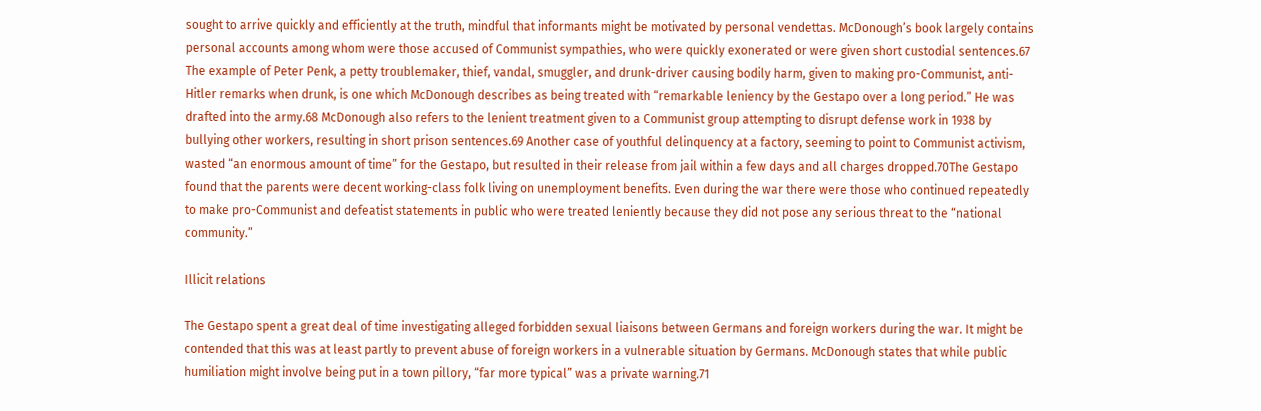sought to arrive quickly and efficiently at the truth, mindful that informants might be motivated by personal vendettas. McDonough’s book largely contains personal accounts among whom were those accused of Communist sympathies, who were quickly exonerated or were given short custodial sentences.67 The example of Peter Penk, a petty troublemaker, thief, vandal, smuggler, and drunk-driver causing bodily harm, given to making pro-Communist, anti-Hitler remarks when drunk, is one which McDonough describes as being treated with “remarkable leniency by the Gestapo over a long period.” He was drafted into the army.68 McDonough also refers to the lenient treatment given to a Communist group attempting to disrupt defense work in 1938 by bullying other workers, resulting in short prison sentences.69 Another case of youthful delinquency at a factory, seeming to point to Communist activism, wasted “an enormous amount of time” for the Gestapo, but resulted in their release from jail within a few days and all charges dropped.70The Gestapo found that the parents were decent working-class folk living on unemployment benefits. Even during the war there were those who continued repeatedly to make pro-Communist and defeatist statements in public who were treated leniently because they did not pose any serious threat to the “national community.”

Illicit relations

The Gestapo spent a great deal of time investigating alleged forbidden sexual liaisons between Germans and foreign workers during the war. It might be contended that this was at least partly to prevent abuse of foreign workers in a vulnerable situation by Germans. McDonough states that while public humiliation might involve being put in a town pillory, “far more typical” was a private warning.71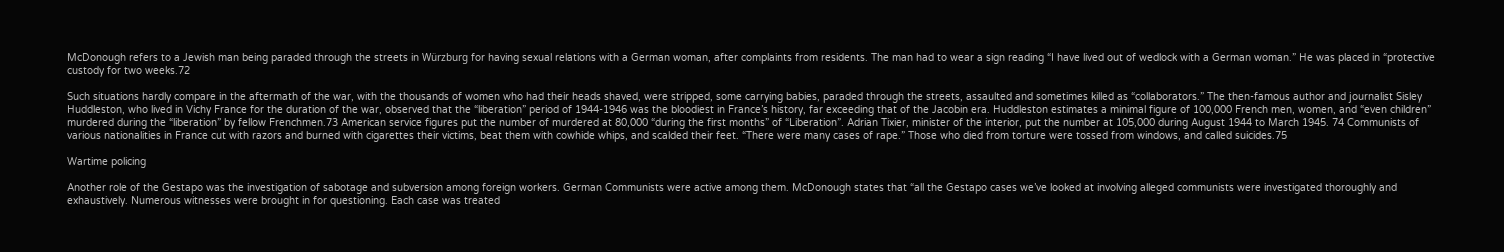McDonough refers to a Jewish man being paraded through the streets in Würzburg for having sexual relations with a German woman, after complaints from residents. The man had to wear a sign reading “I have lived out of wedlock with a German woman.” He was placed in “protective custody for two weeks.72

Such situations hardly compare in the aftermath of the war, with the thousands of women who had their heads shaved, were stripped, some carrying babies, paraded through the streets, assaulted and sometimes killed as “collaborators.” The then-famous author and journalist Sisley Huddleston, who lived in Vichy France for the duration of the war, observed that the “liberation” period of 1944-1946 was the bloodiest in France’s history, far exceeding that of the Jacobin era. Huddleston estimates a minimal figure of 100,000 French men, women, and “even children” murdered during the “liberation” by fellow Frenchmen.73 American service figures put the number of murdered at 80,000 “during the first months” of “Liberation”. Adrian Tixier, minister of the interior, put the number at 105,000 during August 1944 to March 1945. 74 Communists of various nationalities in France cut with razors and burned with cigarettes their victims, beat them with cowhide whips, and scalded their feet. “There were many cases of rape.” Those who died from torture were tossed from windows, and called suicides.75

Wartime policing

Another role of the Gestapo was the investigation of sabotage and subversion among foreign workers. German Communists were active among them. McDonough states that “all the Gestapo cases we’ve looked at involving alleged communists were investigated thoroughly and exhaustively. Numerous witnesses were brought in for questioning. Each case was treated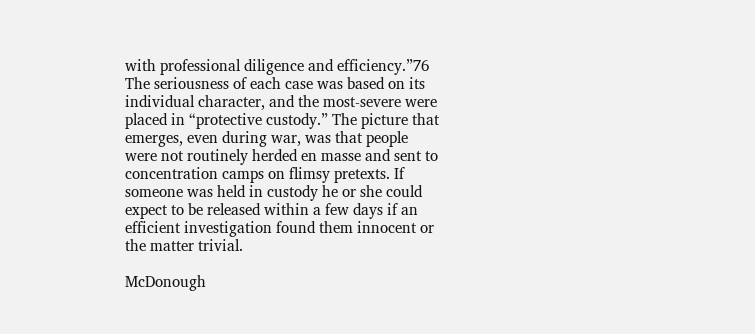with professional diligence and efficiency.”76 The seriousness of each case was based on its individual character, and the most-severe were placed in “protective custody.” The picture that emerges, even during war, was that people were not routinely herded en masse and sent to concentration camps on flimsy pretexts. If someone was held in custody he or she could expect to be released within a few days if an efficient investigation found them innocent or the matter trivial.

McDonough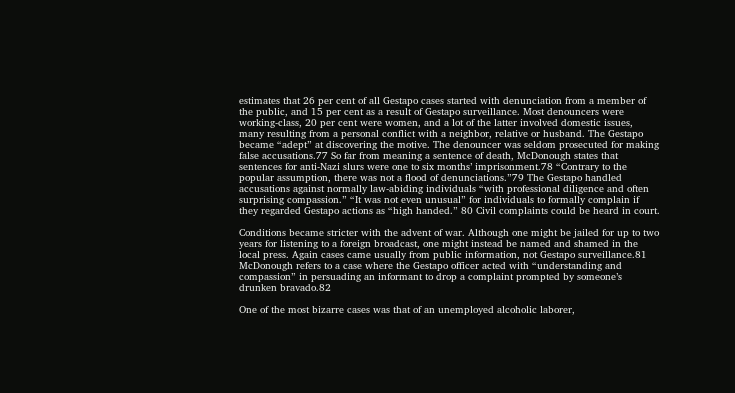estimates that 26 per cent of all Gestapo cases started with denunciation from a member of the public, and 15 per cent as a result of Gestapo surveillance. Most denouncers were working-class, 20 per cent were women, and a lot of the latter involved domestic issues, many resulting from a personal conflict with a neighbor, relative or husband. The Gestapo became “adept” at discovering the motive. The denouncer was seldom prosecuted for making false accusations.77 So far from meaning a sentence of death, McDonough states that sentences for anti-Nazi slurs were one to six months’ imprisonment.78 “Contrary to the popular assumption, there was not a flood of denunciations.”79 The Gestapo handled accusations against normally law-abiding individuals “with professional diligence and often surprising compassion.” “It was not even unusual” for individuals to formally complain if they regarded Gestapo actions as “high handed.” 80 Civil complaints could be heard in court.

Conditions became stricter with the advent of war. Although one might be jailed for up to two years for listening to a foreign broadcast, one might instead be named and shamed in the local press. Again cases came usually from public information, not Gestapo surveillance.81 McDonough refers to a case where the Gestapo officer acted with “understanding and compassion” in persuading an informant to drop a complaint prompted by someone’s drunken bravado.82

One of the most bizarre cases was that of an unemployed alcoholic laborer,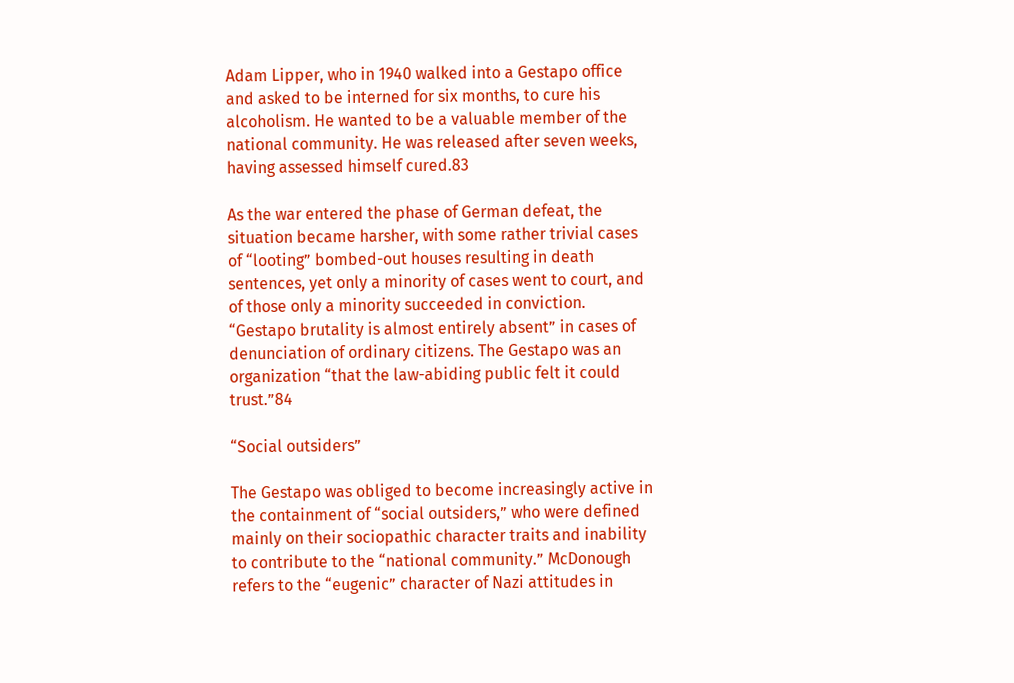Adam Lipper, who in 1940 walked into a Gestapo office and asked to be interned for six months, to cure his alcoholism. He wanted to be a valuable member of the national community. He was released after seven weeks, having assessed himself cured.83

As the war entered the phase of German defeat, the situation became harsher, with some rather trivial cases of “looting” bombed-out houses resulting in death sentences, yet only a minority of cases went to court, and of those only a minority succeeded in conviction. “Gestapo brutality is almost entirely absent” in cases of denunciation of ordinary citizens. The Gestapo was an organization “that the law-abiding public felt it could trust.”84

“Social outsiders”

The Gestapo was obliged to become increasingly active in the containment of “social outsiders,” who were defined mainly on their sociopathic character traits and inability to contribute to the “national community.” McDonough refers to the “eugenic” character of Nazi attitudes in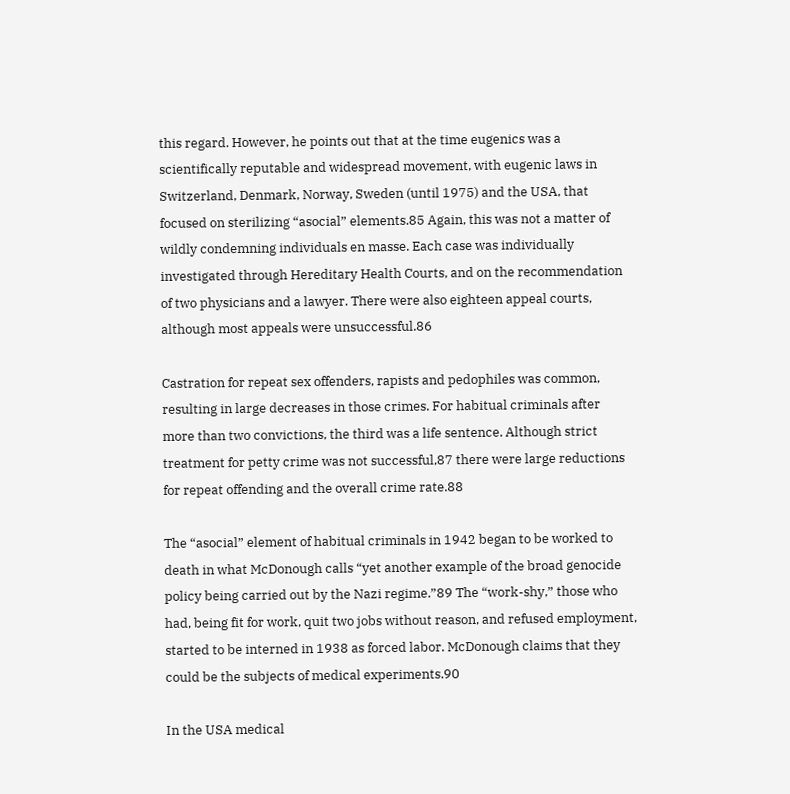this regard. However, he points out that at the time eugenics was a scientifically reputable and widespread movement, with eugenic laws in Switzerland, Denmark, Norway, Sweden (until 1975) and the USA, that focused on sterilizing “asocial” elements.85 Again, this was not a matter of wildly condemning individuals en masse. Each case was individually investigated through Hereditary Health Courts, and on the recommendation of two physicians and a lawyer. There were also eighteen appeal courts, although most appeals were unsuccessful.86

Castration for repeat sex offenders, rapists and pedophiles was common, resulting in large decreases in those crimes. For habitual criminals after more than two convictions, the third was a life sentence. Although strict treatment for petty crime was not successful,87 there were large reductions for repeat offending and the overall crime rate.88

The “asocial” element of habitual criminals in 1942 began to be worked to death in what McDonough calls “yet another example of the broad genocide policy being carried out by the Nazi regime.”89 The “work-shy,” those who had, being fit for work, quit two jobs without reason, and refused employment, started to be interned in 1938 as forced labor. McDonough claims that they could be the subjects of medical experiments.90

In the USA medical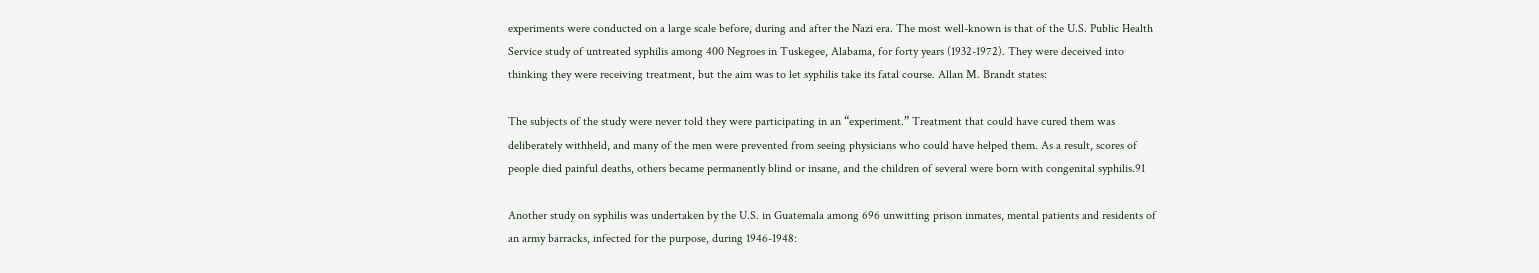experiments were conducted on a large scale before, during and after the Nazi era. The most well-known is that of the U.S. Public Health Service study of untreated syphilis among 400 Negroes in Tuskegee, Alabama, for forty years (1932-1972). They were deceived into thinking they were receiving treatment, but the aim was to let syphilis take its fatal course. Allan M. Brandt states:

The subjects of the study were never told they were participating in an “experiment.” Treatment that could have cured them was deliberately withheld, and many of the men were prevented from seeing physicians who could have helped them. As a result, scores of people died painful deaths, others became permanently blind or insane, and the children of several were born with congenital syphilis.91

Another study on syphilis was undertaken by the U.S. in Guatemala among 696 unwitting prison inmates, mental patients and residents of an army barracks, infected for the purpose, during 1946-1948: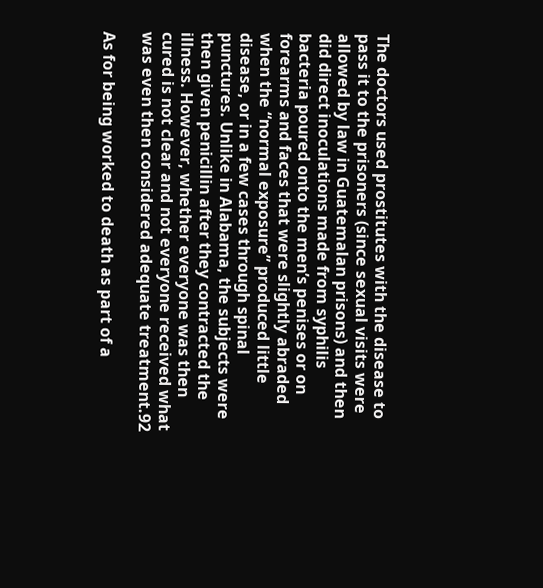The doctors used prostitutes with the disease to pass it to the prisoners (since sexual visits were allowed by law in Guatemalan prisons) and then did direct inoculations made from syphilis bacteria poured onto the men’s penises or on forearms and faces that were slightly abraded when the “normal exposure” produced little disease, or in a few cases through spinal punctures. Unlike in Alabama, the subjects were then given penicillin after they contracted the illness. However, whether everyone was then cured is not clear and not everyone received what was even then considered adequate treatment.92

As for being worked to death as part of a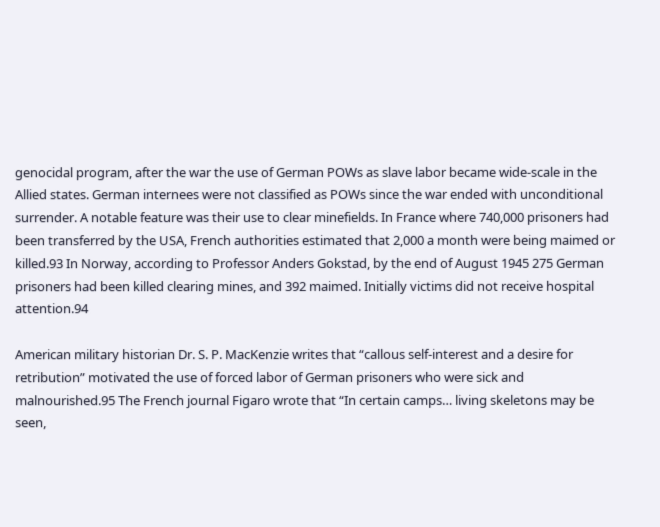genocidal program, after the war the use of German POWs as slave labor became wide-scale in the Allied states. German internees were not classified as POWs since the war ended with unconditional surrender. A notable feature was their use to clear minefields. In France where 740,000 prisoners had been transferred by the USA, French authorities estimated that 2,000 a month were being maimed or killed.93 In Norway, according to Professor Anders Gokstad, by the end of August 1945 275 German prisoners had been killed clearing mines, and 392 maimed. Initially victims did not receive hospital attention.94

American military historian Dr. S. P. MacKenzie writes that “callous self-interest and a desire for retribution” motivated the use of forced labor of German prisoners who were sick and malnourished.95 The French journal Figaro wrote that “In certain camps… living skeletons may be seen,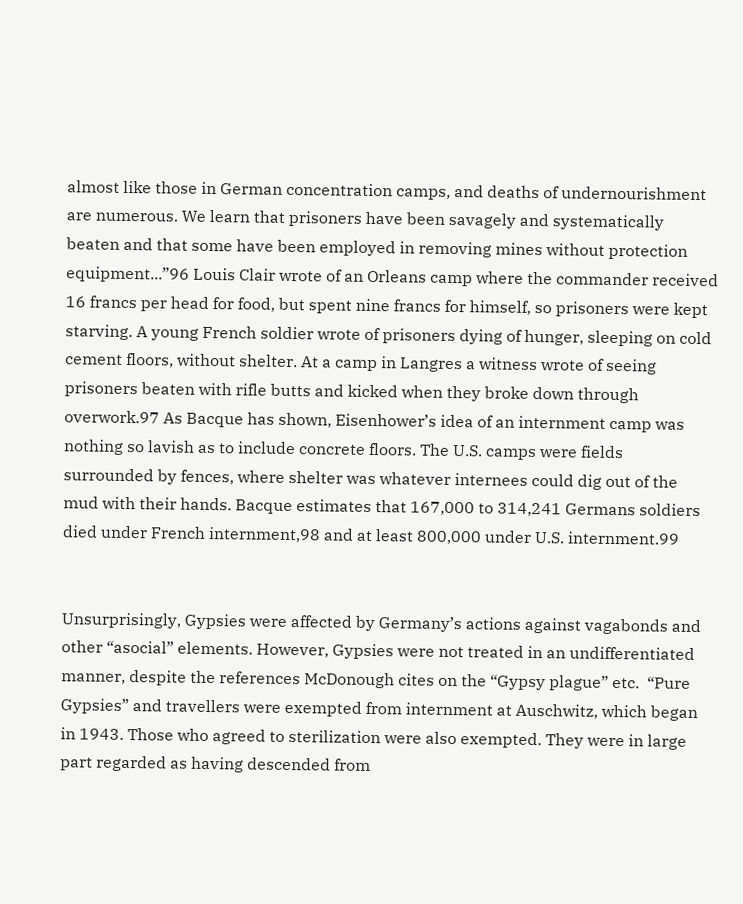almost like those in German concentration camps, and deaths of undernourishment are numerous. We learn that prisoners have been savagely and systematically beaten and that some have been employed in removing mines without protection equipment...”96 Louis Clair wrote of an Orleans camp where the commander received 16 francs per head for food, but spent nine francs for himself, so prisoners were kept starving. A young French soldier wrote of prisoners dying of hunger, sleeping on cold cement floors, without shelter. At a camp in Langres a witness wrote of seeing prisoners beaten with rifle butts and kicked when they broke down through overwork.97 As Bacque has shown, Eisenhower’s idea of an internment camp was nothing so lavish as to include concrete floors. The U.S. camps were fields surrounded by fences, where shelter was whatever internees could dig out of the mud with their hands. Bacque estimates that 167,000 to 314,241 Germans soldiers died under French internment,98 and at least 800,000 under U.S. internment.99


Unsurprisingly, Gypsies were affected by Germany’s actions against vagabonds and other “asocial” elements. However, Gypsies were not treated in an undifferentiated manner, despite the references McDonough cites on the “Gypsy plague” etc.  “Pure Gypsies” and travellers were exempted from internment at Auschwitz, which began in 1943. Those who agreed to sterilization were also exempted. They were in large part regarded as having descended from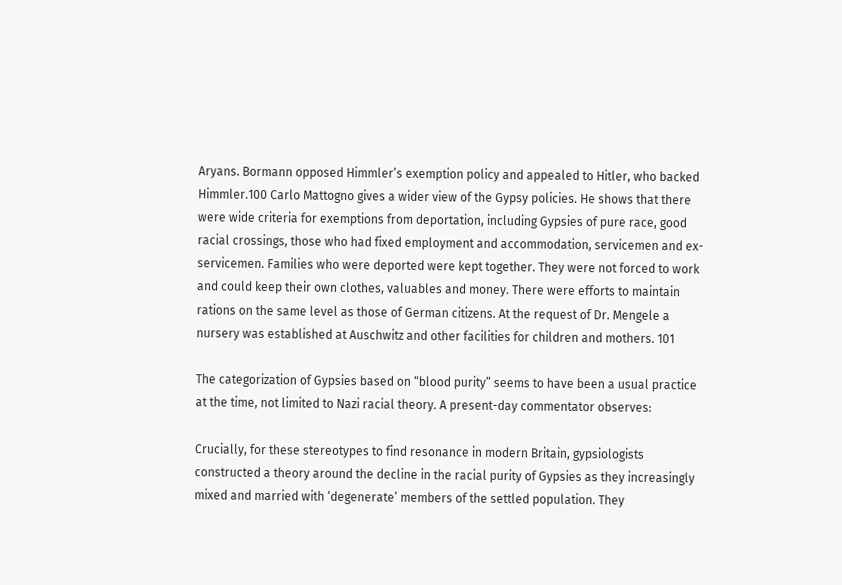Aryans. Bormann opposed Himmler’s exemption policy and appealed to Hitler, who backed Himmler.100 Carlo Mattogno gives a wider view of the Gypsy policies. He shows that there were wide criteria for exemptions from deportation, including Gypsies of pure race, good racial crossings, those who had fixed employment and accommodation, servicemen and ex-servicemen. Families who were deported were kept together. They were not forced to work and could keep their own clothes, valuables and money. There were efforts to maintain rations on the same level as those of German citizens. At the request of Dr. Mengele a nursery was established at Auschwitz and other facilities for children and mothers. 101

The categorization of Gypsies based on “blood purity” seems to have been a usual practice at the time, not limited to Nazi racial theory. A present-day commentator observes:

Crucially, for these stereotypes to find resonance in modern Britain, gypsiologists constructed a theory around the decline in the racial purity of Gypsies as they increasingly mixed and married with ‘degenerate’ members of the settled population. They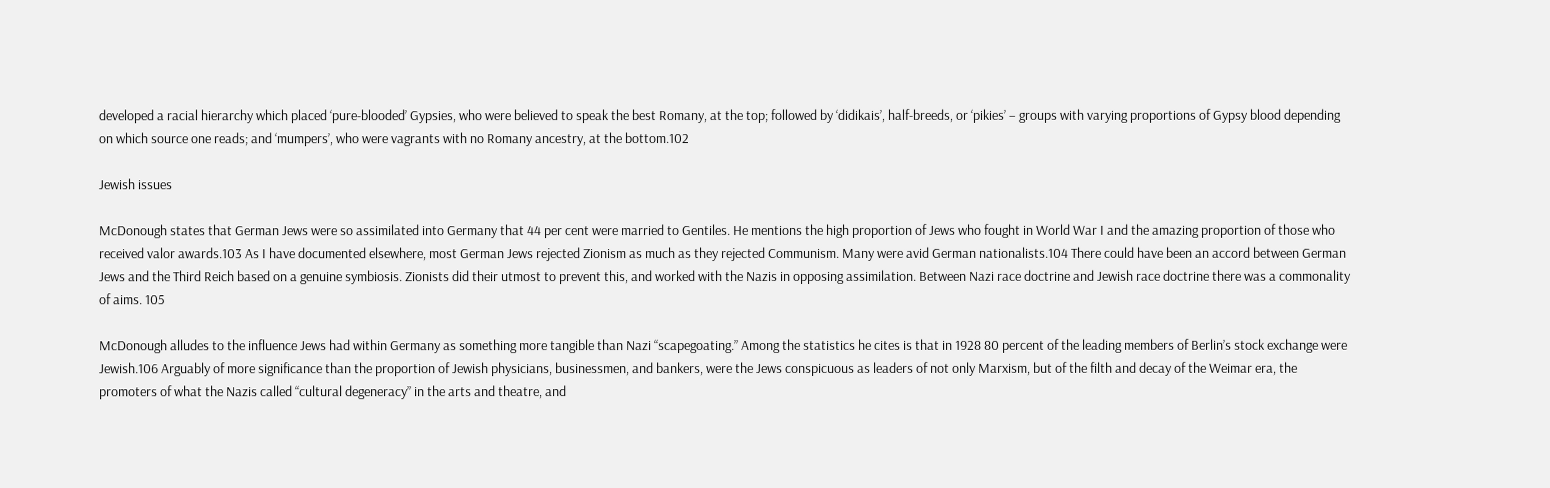developed a racial hierarchy which placed ‘pure-blooded’ Gypsies, who were believed to speak the best Romany, at the top; followed by ‘didikais’, half-breeds, or ‘pikies’ – groups with varying proportions of Gypsy blood depending on which source one reads; and ‘mumpers’, who were vagrants with no Romany ancestry, at the bottom.102

Jewish issues

McDonough states that German Jews were so assimilated into Germany that 44 per cent were married to Gentiles. He mentions the high proportion of Jews who fought in World War I and the amazing proportion of those who received valor awards.103 As I have documented elsewhere, most German Jews rejected Zionism as much as they rejected Communism. Many were avid German nationalists.104 There could have been an accord between German Jews and the Third Reich based on a genuine symbiosis. Zionists did their utmost to prevent this, and worked with the Nazis in opposing assimilation. Between Nazi race doctrine and Jewish race doctrine there was a commonality of aims. 105

McDonough alludes to the influence Jews had within Germany as something more tangible than Nazi “scapegoating.” Among the statistics he cites is that in 1928 80 percent of the leading members of Berlin’s stock exchange were Jewish.106 Arguably of more significance than the proportion of Jewish physicians, businessmen, and bankers, were the Jews conspicuous as leaders of not only Marxism, but of the filth and decay of the Weimar era, the promoters of what the Nazis called “cultural degeneracy” in the arts and theatre, and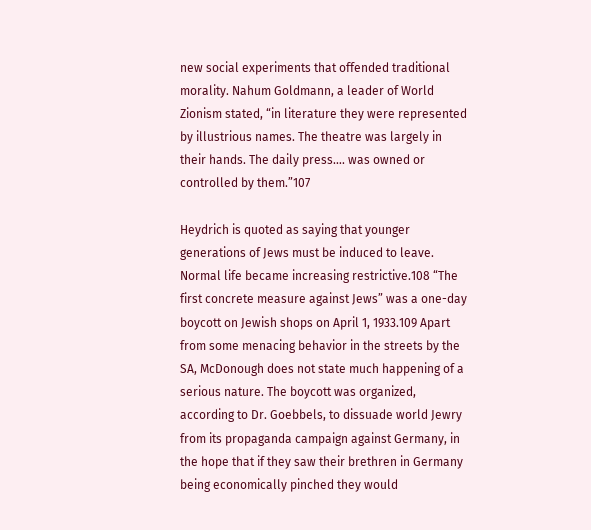new social experiments that offended traditional morality. Nahum Goldmann, a leader of World Zionism stated, “in literature they were represented by illustrious names. The theatre was largely in their hands. The daily press…. was owned or controlled by them.”107

Heydrich is quoted as saying that younger generations of Jews must be induced to leave. Normal life became increasing restrictive.108 “The first concrete measure against Jews” was a one-day boycott on Jewish shops on April 1, 1933.109 Apart from some menacing behavior in the streets by the SA, McDonough does not state much happening of a serious nature. The boycott was organized, according to Dr. Goebbels, to dissuade world Jewry from its propaganda campaign against Germany, in the hope that if they saw their brethren in Germany being economically pinched they would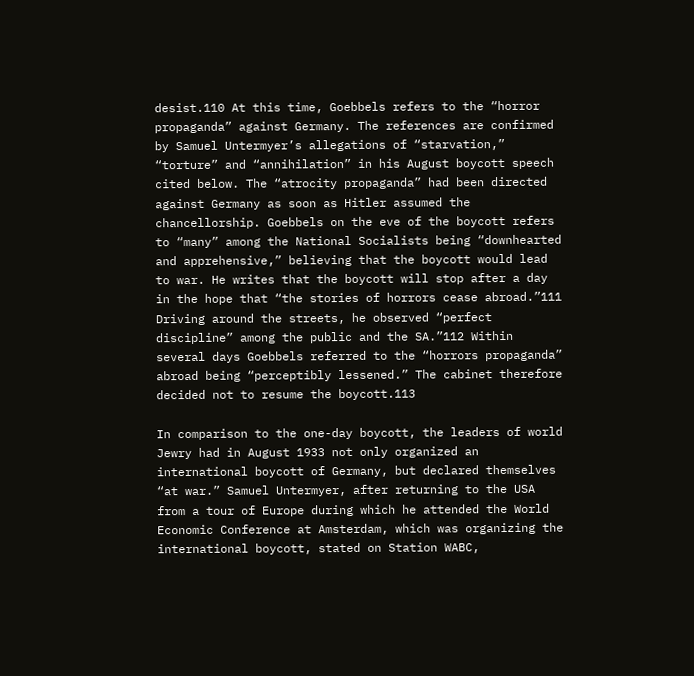desist.110 At this time, Goebbels refers to the “horror propaganda” against Germany. The references are confirmed by Samuel Untermyer’s allegations of “starvation,” “torture” and “annihilation” in his August boycott speech cited below. The “atrocity propaganda” had been directed against Germany as soon as Hitler assumed the chancellorship. Goebbels on the eve of the boycott refers to “many” among the National Socialists being “downhearted and apprehensive,” believing that the boycott would lead to war. He writes that the boycott will stop after a day in the hope that “the stories of horrors cease abroad.”111 Driving around the streets, he observed “perfect discipline” among the public and the SA.”112 Within several days Goebbels referred to the “horrors propaganda” abroad being “perceptibly lessened.” The cabinet therefore decided not to resume the boycott.113

In comparison to the one-day boycott, the leaders of world Jewry had in August 1933 not only organized an international boycott of Germany, but declared themselves “at war.” Samuel Untermyer, after returning to the USA from a tour of Europe during which he attended the World Economic Conference at Amsterdam, which was organizing the international boycott, stated on Station WABC,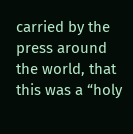carried by the press around the world, that this was a “holy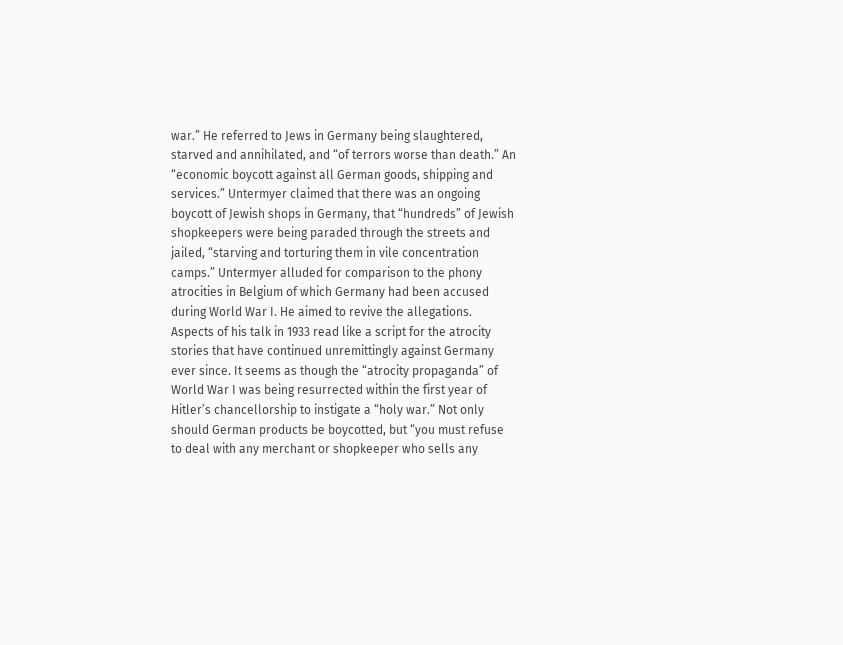war.” He referred to Jews in Germany being slaughtered, starved and annihilated, and “of terrors worse than death.” An “economic boycott against all German goods, shipping and services.” Untermyer claimed that there was an ongoing boycott of Jewish shops in Germany, that “hundreds” of Jewish shopkeepers were being paraded through the streets and jailed, “starving and torturing them in vile concentration camps.” Untermyer alluded for comparison to the phony atrocities in Belgium of which Germany had been accused during World War I. He aimed to revive the allegations. Aspects of his talk in 1933 read like a script for the atrocity stories that have continued unremittingly against Germany ever since. It seems as though the “atrocity propaganda” of World War I was being resurrected within the first year of Hitler’s chancellorship to instigate a “holy war.” Not only should German products be boycotted, but “you must refuse to deal with any merchant or shopkeeper who sells any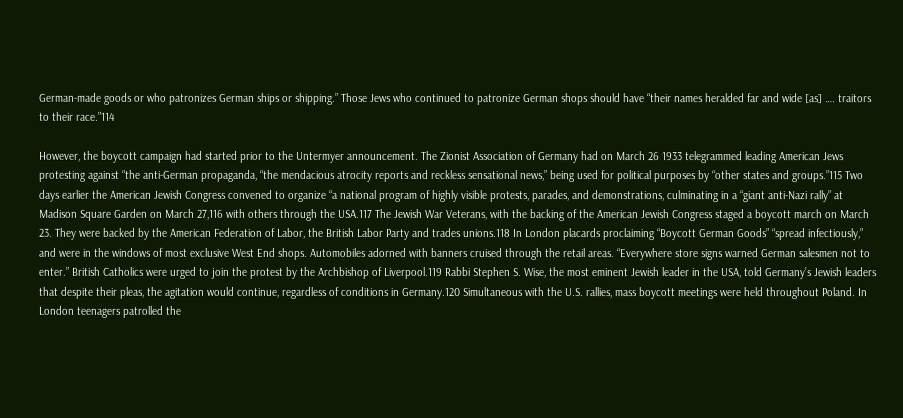German-made goods or who patronizes German ships or shipping.” Those Jews who continued to patronize German shops should have “their names heralded far and wide [as] …. traitors to their race.”114

However, the boycott campaign had started prior to the Untermyer announcement. The Zionist Association of Germany had on March 26 1933 telegrammed leading American Jews protesting against “the anti-German propaganda, “the mendacious atrocity reports and reckless sensational news,” being used for political purposes by “other states and groups.”115 Two days earlier the American Jewish Congress convened to organize “a national program of highly visible protests, parades, and demonstrations, culminating in a “giant anti-Nazi rally” at Madison Square Garden on March 27,116 with others through the USA.117 The Jewish War Veterans, with the backing of the American Jewish Congress staged a boycott march on March 23. They were backed by the American Federation of Labor, the British Labor Party and trades unions.118 In London placards proclaiming “Boycott German Goods” “spread infectiously,” and were in the windows of most exclusive West End shops. Automobiles adorned with banners cruised through the retail areas. “Everywhere store signs warned German salesmen not to enter.” British Catholics were urged to join the protest by the Archbishop of Liverpool.119 Rabbi Stephen S. Wise, the most eminent Jewish leader in the USA, told Germany’s Jewish leaders that despite their pleas, the agitation would continue, regardless of conditions in Germany.120 Simultaneous with the U.S. rallies, mass boycott meetings were held throughout Poland. In London teenagers patrolled the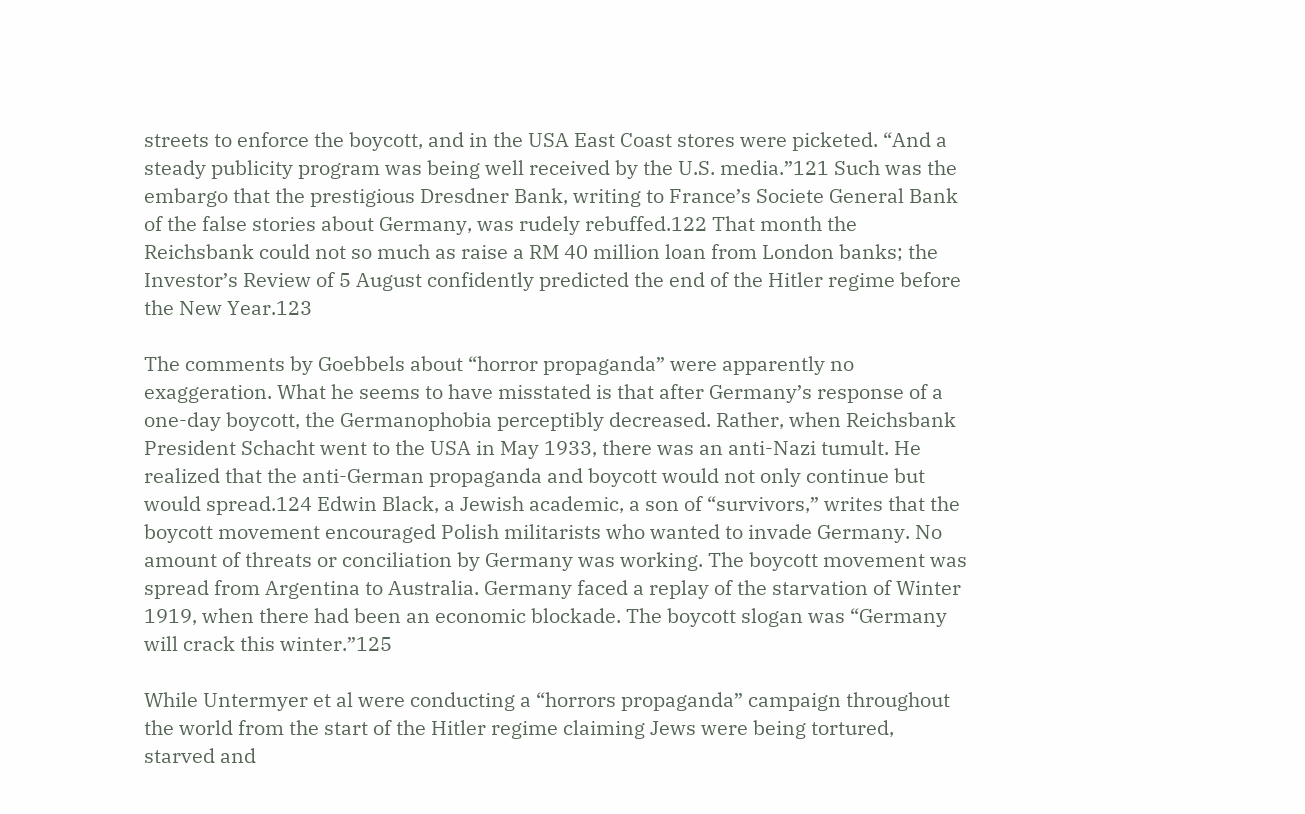streets to enforce the boycott, and in the USA East Coast stores were picketed. “And a steady publicity program was being well received by the U.S. media.”121 Such was the embargo that the prestigious Dresdner Bank, writing to France’s Societe General Bank of the false stories about Germany, was rudely rebuffed.122 That month the Reichsbank could not so much as raise a RM 40 million loan from London banks; the Investor’s Review of 5 August confidently predicted the end of the Hitler regime before the New Year.123

The comments by Goebbels about “horror propaganda” were apparently no exaggeration. What he seems to have misstated is that after Germany’s response of a one-day boycott, the Germanophobia perceptibly decreased. Rather, when Reichsbank President Schacht went to the USA in May 1933, there was an anti-Nazi tumult. He realized that the anti-German propaganda and boycott would not only continue but would spread.124 Edwin Black, a Jewish academic, a son of “survivors,” writes that the boycott movement encouraged Polish militarists who wanted to invade Germany. No amount of threats or conciliation by Germany was working. The boycott movement was spread from Argentina to Australia. Germany faced a replay of the starvation of Winter 1919, when there had been an economic blockade. The boycott slogan was “Germany will crack this winter.”125

While Untermyer et al were conducting a “horrors propaganda” campaign throughout the world from the start of the Hitler regime claiming Jews were being tortured, starved and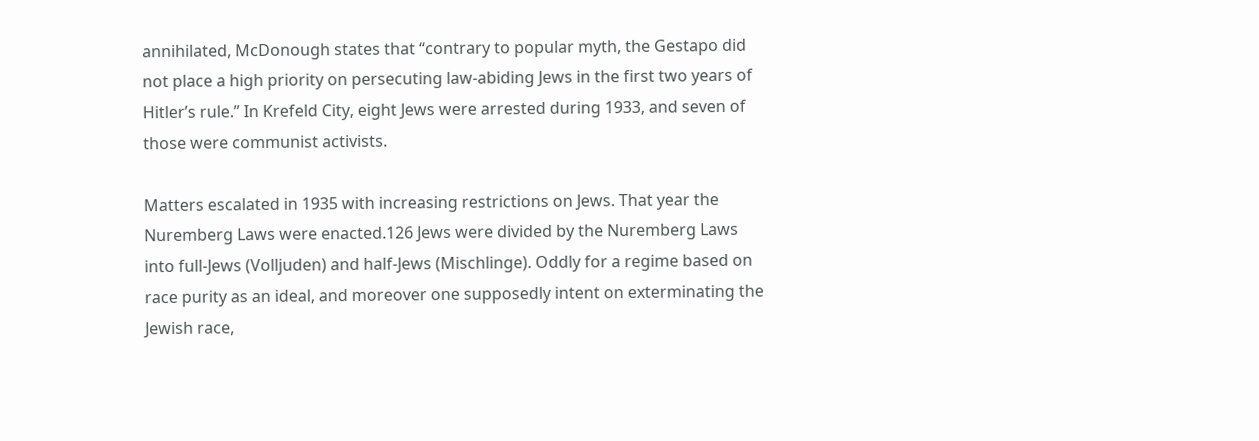annihilated, McDonough states that “contrary to popular myth, the Gestapo did not place a high priority on persecuting law-abiding Jews in the first two years of Hitler’s rule.” In Krefeld City, eight Jews were arrested during 1933, and seven of those were communist activists.

Matters escalated in 1935 with increasing restrictions on Jews. That year the Nuremberg Laws were enacted.126 Jews were divided by the Nuremberg Laws into full-Jews (Volljuden) and half-Jews (Mischlinge). Oddly for a regime based on race purity as an ideal, and moreover one supposedly intent on exterminating the Jewish race,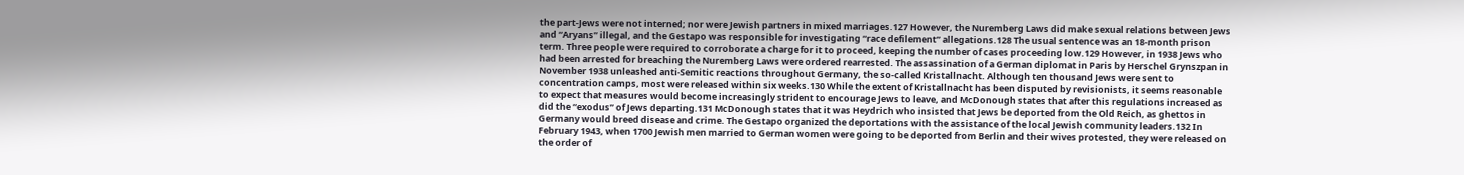the part-Jews were not interned; nor were Jewish partners in mixed marriages.127 However, the Nuremberg Laws did make sexual relations between Jews and “Aryans” illegal, and the Gestapo was responsible for investigating “race defilement” allegations.128 The usual sentence was an 18-month prison term. Three people were required to corroborate a charge for it to proceed, keeping the number of cases proceeding low.129 However, in 1938 Jews who had been arrested for breaching the Nuremberg Laws were ordered rearrested. The assassination of a German diplomat in Paris by Herschel Grynszpan in November 1938 unleashed anti-Semitic reactions throughout Germany, the so-called Kristallnacht. Although ten thousand Jews were sent to concentration camps, most were released within six weeks.130 While the extent of Kristallnacht has been disputed by revisionists, it seems reasonable to expect that measures would become increasingly strident to encourage Jews to leave, and McDonough states that after this regulations increased as did the “exodus” of Jews departing.131 McDonough states that it was Heydrich who insisted that Jews be deported from the Old Reich, as ghettos in Germany would breed disease and crime. The Gestapo organized the deportations with the assistance of the local Jewish community leaders.132 In February 1943, when 1700 Jewish men married to German women were going to be deported from Berlin and their wives protested, they were released on the order of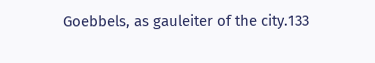Goebbels, as gauleiter of the city.133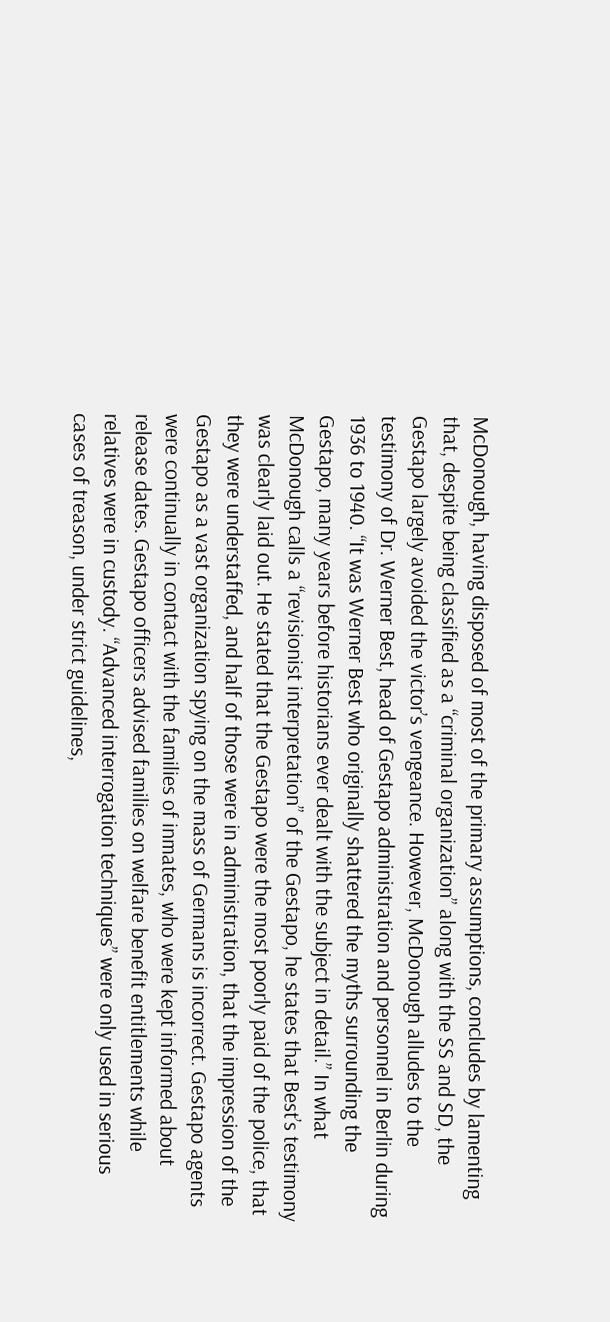McDonough, having disposed of most of the primary assumptions, concludes by lamenting that, despite being classified as a “criminal organization” along with the SS and SD, the Gestapo largely avoided the victor’s vengeance. However, McDonough alludes to the testimony of Dr. Werner Best, head of Gestapo administration and personnel in Berlin during 1936 to 1940. “It was Werner Best who originally shattered the myths surrounding the Gestapo, many years before historians ever dealt with the subject in detail.” In what McDonough calls a “revisionist interpretation” of the Gestapo, he states that Best’s testimony was clearly laid out. He stated that the Gestapo were the most poorly paid of the police, that they were understaffed, and half of those were in administration, that the impression of the Gestapo as a vast organization spying on the mass of Germans is incorrect. Gestapo agents were continually in contact with the families of inmates, who were kept informed about release dates. Gestapo officers advised families on welfare benefit entitlements while relatives were in custody. “Advanced interrogation techniques” were only used in serious cases of treason, under strict guidelines,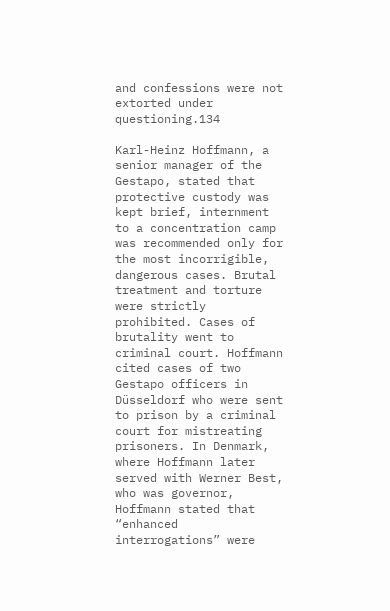and confessions were not extorted under questioning.134

Karl-Heinz Hoffmann, a senior manager of the Gestapo, stated that protective custody was kept brief, internment to a concentration camp was recommended only for the most incorrigible, dangerous cases. Brutal treatment and torture were strictly prohibited. Cases of brutality went to criminal court. Hoffmann cited cases of two Gestapo officers in Düsseldorf who were sent to prison by a criminal court for mistreating prisoners. In Denmark, where Hoffmann later served with Werner Best, who was governor, Hoffmann stated that “enhanced interrogations” were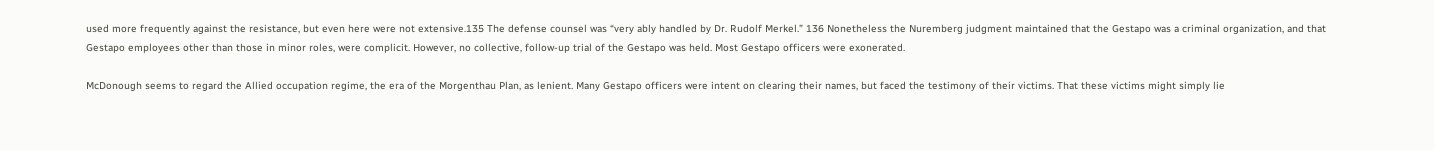used more frequently against the resistance, but even here were not extensive.135 The defense counsel was “very ably handled by Dr. Rudolf Merkel.” 136 Nonetheless the Nuremberg judgment maintained that the Gestapo was a criminal organization, and that Gestapo employees other than those in minor roles, were complicit. However, no collective, follow-up trial of the Gestapo was held. Most Gestapo officers were exonerated.

McDonough seems to regard the Allied occupation regime, the era of the Morgenthau Plan, as lenient. Many Gestapo officers were intent on clearing their names, but faced the testimony of their victims. That these victims might simply lie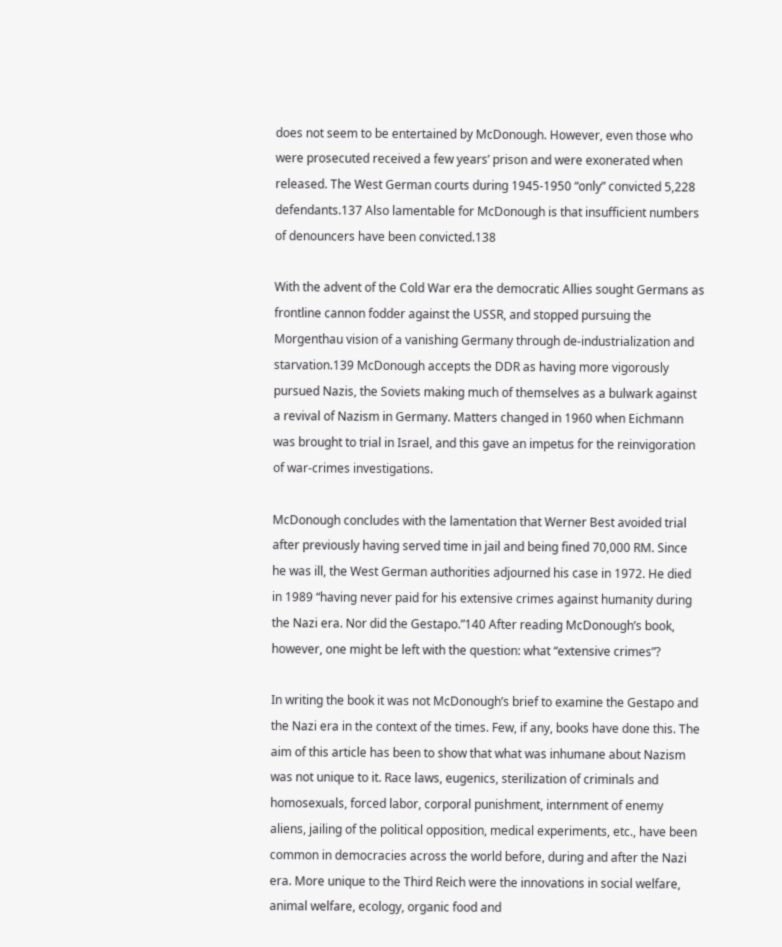does not seem to be entertained by McDonough. However, even those who were prosecuted received a few years’ prison and were exonerated when released. The West German courts during 1945-1950 “only” convicted 5,228 defendants.137 Also lamentable for McDonough is that insufficient numbers of denouncers have been convicted.138

With the advent of the Cold War era the democratic Allies sought Germans as frontline cannon fodder against the USSR, and stopped pursuing the Morgenthau vision of a vanishing Germany through de-industrialization and starvation.139 McDonough accepts the DDR as having more vigorously pursued Nazis, the Soviets making much of themselves as a bulwark against a revival of Nazism in Germany. Matters changed in 1960 when Eichmann was brought to trial in Israel, and this gave an impetus for the reinvigoration of war-crimes investigations.

McDonough concludes with the lamentation that Werner Best avoided trial after previously having served time in jail and being fined 70,000 RM. Since he was ill, the West German authorities adjourned his case in 1972. He died in 1989 “having never paid for his extensive crimes against humanity during the Nazi era. Nor did the Gestapo.”140 After reading McDonough’s book, however, one might be left with the question: what “extensive crimes”?

In writing the book it was not McDonough’s brief to examine the Gestapo and the Nazi era in the context of the times. Few, if any, books have done this. The aim of this article has been to show that what was inhumane about Nazism was not unique to it. Race laws, eugenics, sterilization of criminals and homosexuals, forced labor, corporal punishment, internment of enemy aliens, jailing of the political opposition, medical experiments, etc., have been common in democracies across the world before, during and after the Nazi era. More unique to the Third Reich were the innovations in social welfare, animal welfare, ecology, organic food and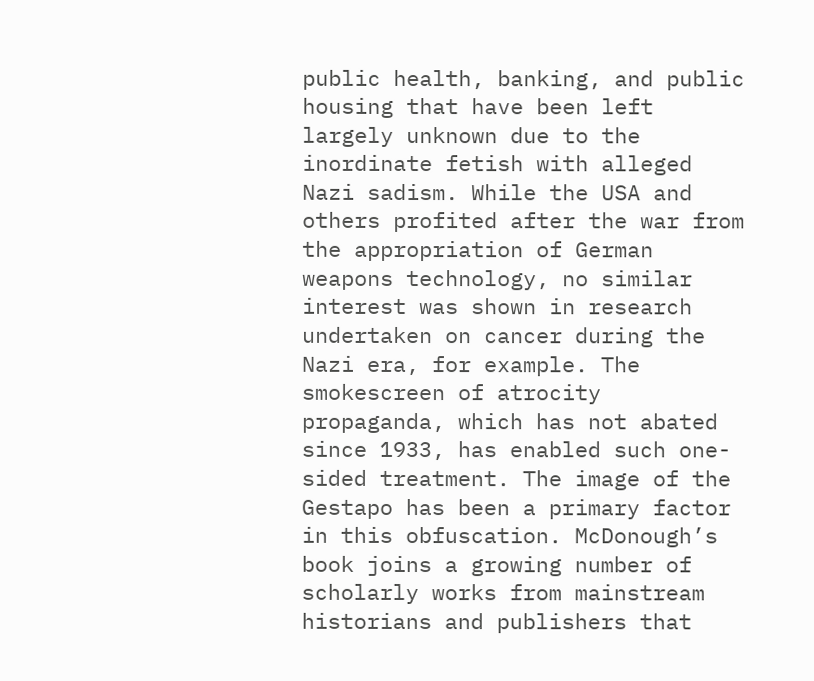public health, banking, and public housing that have been left largely unknown due to the inordinate fetish with alleged Nazi sadism. While the USA and others profited after the war from the appropriation of German weapons technology, no similar interest was shown in research undertaken on cancer during the Nazi era, for example. The smokescreen of atrocity propaganda, which has not abated since 1933, has enabled such one-sided treatment. The image of the Gestapo has been a primary factor in this obfuscation. McDonough’s book joins a growing number of scholarly works from mainstream historians and publishers that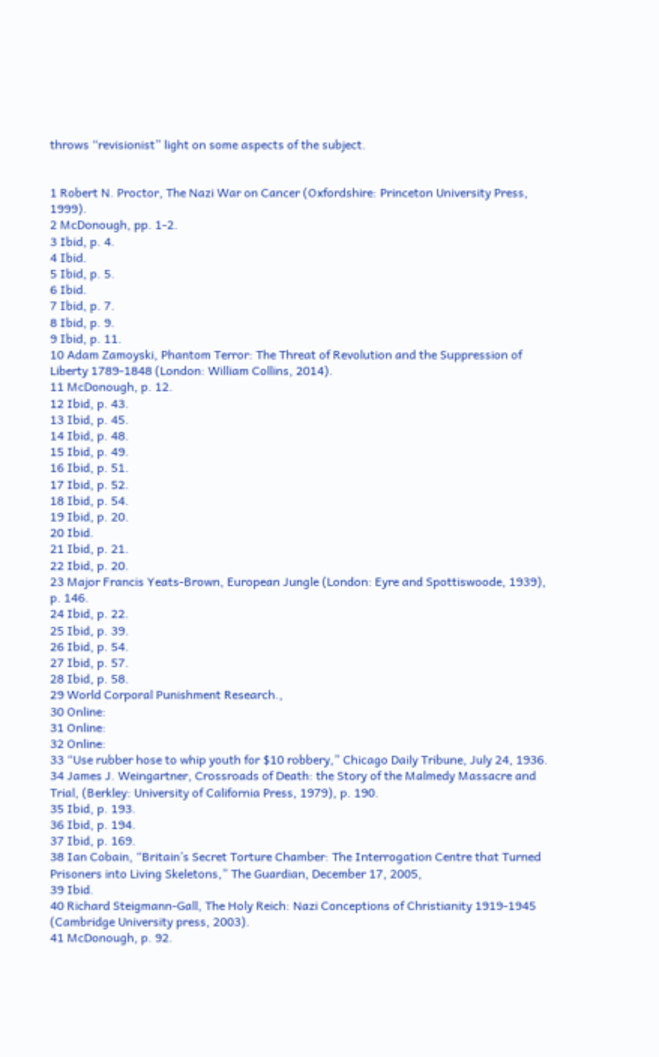throws “revisionist” light on some aspects of the subject.


1 Robert N. Proctor, The Nazi War on Cancer (Oxfordshire: Princeton University Press, 1999).
2 McDonough, pp. 1-2.
3 Ibid, p. 4.
4 Ibid.
5 Ibid, p. 5.
6 Ibid.
7 Ibid, p. 7.
8 Ibid, p. 9.
9 Ibid, p. 11.
10 Adam Zamoyski, Phantom Terror: The Threat of Revolution and the Suppression of Liberty 1789-1848 (London: William Collins, 2014).
11 McDonough, p. 12.
12 Ibid, p. 43.
13 Ibid, p. 45.
14 Ibid, p. 48.
15 Ibid, p. 49.
16 Ibid, p. 51.
17 Ibid, p. 52.
18 Ibid, p. 54.
19 Ibid, p. 20.
20 Ibid.
21 Ibid, p. 21.
22 Ibid, p. 20.
23 Major Francis Yeats-Brown, European Jungle (London: Eyre and Spottiswoode, 1939), p. 146.
24 Ibid, p. 22.
25 Ibid, p. 39.
26 Ibid, p. 54.
27 Ibid, p. 57.
28 Ibid, p. 58.
29 World Corporal Punishment Research.,
30 Online:
31 Online:
32 Online:
33 “Use rubber hose to whip youth for $10 robbery,” Chicago Daily Tribune, July 24, 1936.
34 James J. Weingartner, Crossroads of Death: the Story of the Malmedy Massacre and Trial, (Berkley: University of California Press, 1979), p. 190.
35 Ibid, p. 193.
36 Ibid, p. 194.
37 Ibid, p. 169.
38 Ian Cobain, “Britain’s Secret Torture Chamber: The Interrogation Centre that Turned Prisoners into Living Skeletons,” The Guardian, December 17, 2005,
39 Ibid.
40 Richard Steigmann-Gall, The Holy Reich: Nazi Conceptions of Christianity 1919-1945 (Cambridge University press, 2003).
41 McDonough, p. 92.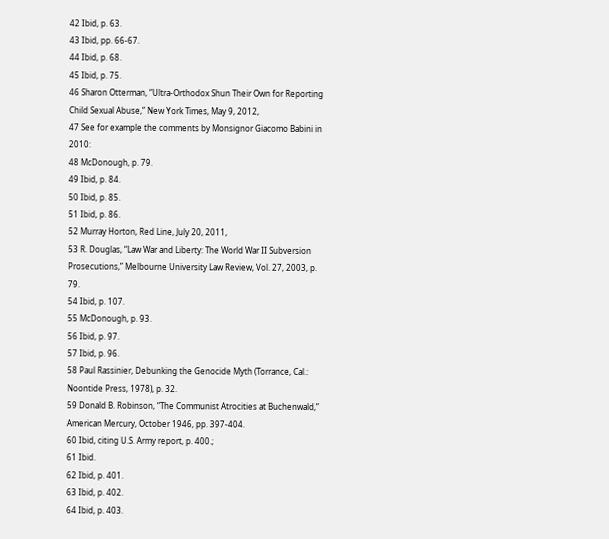42 Ibid, p. 63.
43 Ibid, pp. 66-67.
44 Ibid, p. 68.
45 Ibid, p. 75.
46 Sharon Otterman, “Ultra-Orthodox Shun Their Own for Reporting Child Sexual Abuse,” New York Times, May 9, 2012,
47 See for example the comments by Monsignor Giacomo Babini in 2010:
48 McDonough, p. 79.
49 Ibid, p. 84.
50 Ibid, p. 85.
51 Ibid, p. 86.
52 Murray Horton, Red Line, July 20, 2011,
53 R. Douglas, “Law War and Liberty: The World War II Subversion Prosecutions,” Melbourne University Law Review, Vol. 27, 2003, p. 79.
54 Ibid, p. 107.
55 McDonough, p. 93.
56 Ibid, p. 97.
57 Ibid, p. 96.
58 Paul Rassinier, Debunking the Genocide Myth (Torrance, Cal.: Noontide Press, 1978), p. 32.
59 Donald B. Robinson, “The Communist Atrocities at Buchenwald,” American Mercury, October 1946, pp. 397-404.
60 Ibid, citing U.S. Army report, p. 400.;
61 Ibid.
62 Ibid, p. 401.
63 Ibid, p. 402.
64 Ibid, p. 403.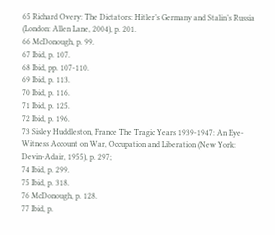65 Richard Overy: The Dictators: Hitler’s Germany and Stalin’s Russia (London: Allen Lane, 2004), p. 201.
66 McDonough, p. 99.
67 Ibid, p. 107.
68 Ibid, pp. 107-110.
69 Ibid, p. 113.
70 Ibid, p. 116.
71 Ibid, p. 125.
72 Ibid, p. 196.
73 Sisley Huddleston, France The Tragic Years 1939-1947: An Eye-Witness Account on War, Occupation and Liberation (New York: Devin-Adair, 1955), p. 297;
74 Ibid, p. 299.
75 Ibid, p. 318.
76 McDonough, p. 128.
77 Ibid, p.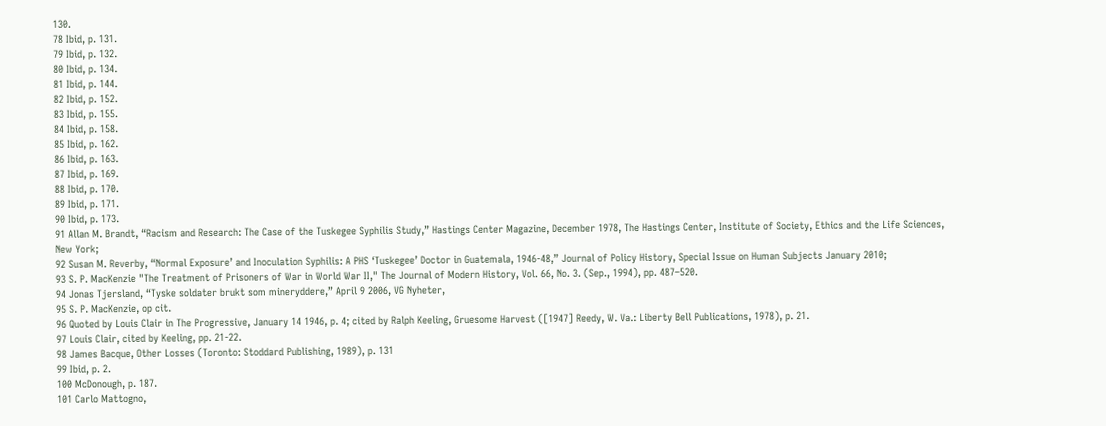130.
78 Ibid, p. 131.
79 Ibid, p. 132.
80 Ibid, p. 134.
81 Ibid, p. 144.
82 Ibid, p. 152.
83 Ibid, p. 155.
84 Ibid, p. 158.
85 Ibid, p. 162.
86 Ibid, p. 163.
87 Ibid, p. 169.
88 Ibid, p. 170.
89 Ibid, p. 171.
90 Ibid, p. 173.
91 Allan M. Brandt, “Racism and Research: The Case of the Tuskegee Syphilis Study,” Hastings Center Magazine, December 1978, The Hastings Center, Institute of Society, Ethics and the Life Sciences, New York;
92 Susan M. Reverby, “Normal Exposure’ and Inoculation Syphilis: A PHS ‘Tuskegee’ Doctor in Guatemala, 1946-48,” Journal of Policy History, Special Issue on Human Subjects January 2010;
93 S. P. MacKenzie "The Treatment of Prisoners of War in World War II," The Journal of Modern History, Vol. 66, No. 3. (Sep., 1994), pp. 487–520.
94 Jonas Tjersland, “Tyske soldater brukt som mineryddere,” April 9 2006, VG Nyheter,
95 S. P. MacKenzie, op cit.
96 Quoted by Louis Clair in The Progressive, January 14 1946, p. 4; cited by Ralph Keeling, Gruesome Harvest ([1947] Reedy, W. Va.: Liberty Bell Publications, 1978), p. 21.
97 Louis Clair, cited by Keeling, pp. 21-22.
98 James Bacque, Other Losses (Toronto: Stoddard Publishing, 1989), p. 131
99 Ibid, p. 2.
100 McDonough, p. 187.
101 Carlo Mattogno,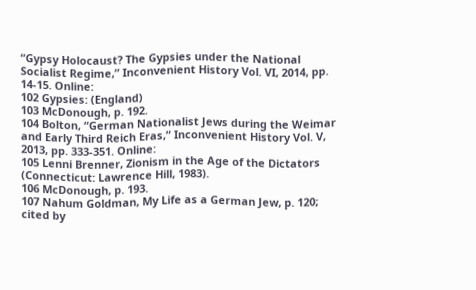“Gypsy Holocaust? The Gypsies under the National Socialist Regime,” Inconvenient History Vol. VI, 2014, pp. 14-15. Online:
102 Gypsies: (England)
103 McDonough, p. 192.
104 Bolton, “German Nationalist Jews during the Weimar and Early Third Reich Eras,” Inconvenient History Vol. V, 2013, pp. 333-351. Online:
105 Lenni Brenner, Zionism in the Age of the Dictators (Connecticut: Lawrence Hill, 1983).
106 McDonough, p. 193.
107 Nahum Goldman, My Life as a German Jew, p. 120; cited by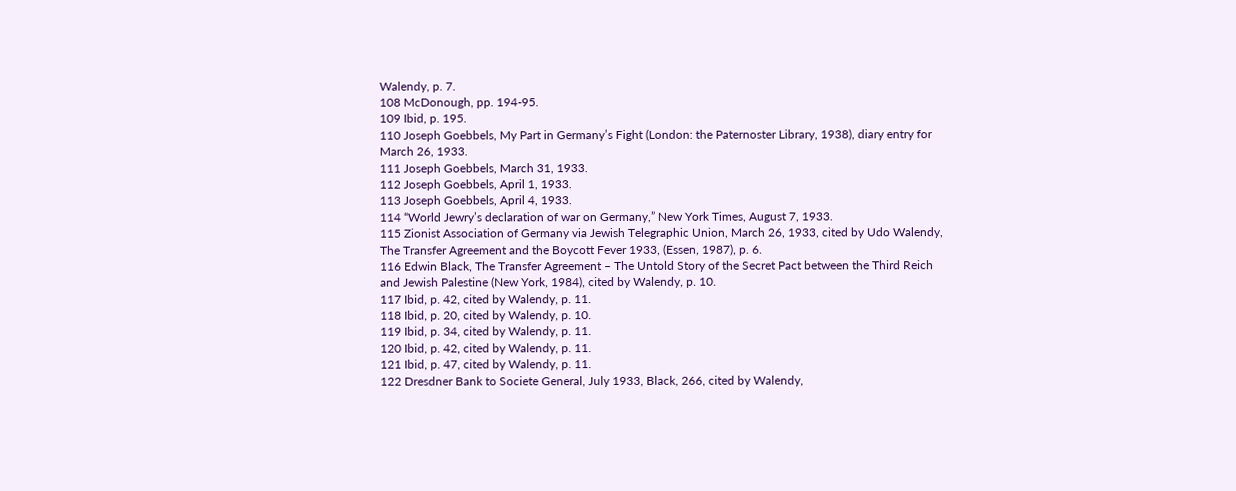Walendy, p. 7.
108 McDonough, pp. 194-95.
109 Ibid, p. 195.
110 Joseph Goebbels, My Part in Germany’s Fight (London: the Paternoster Library, 1938), diary entry for March 26, 1933.
111 Joseph Goebbels, March 31, 1933.
112 Joseph Goebbels, April 1, 1933.
113 Joseph Goebbels, April 4, 1933.
114 “World Jewry’s declaration of war on Germany,” New York Times, August 7, 1933.
115 Zionist Association of Germany via Jewish Telegraphic Union, March 26, 1933, cited by Udo Walendy, The Transfer Agreement and the Boycott Fever 1933, (Essen, 1987), p. 6.
116 Edwin Black, The Transfer Agreement – The Untold Story of the Secret Pact between the Third Reich and Jewish Palestine (New York, 1984), cited by Walendy, p. 10.
117 Ibid, p. 42, cited by Walendy, p. 11.
118 Ibid, p. 20, cited by Walendy, p. 10.
119 Ibid, p. 34, cited by Walendy, p. 11.
120 Ibid, p. 42, cited by Walendy, p. 11.
121 Ibid, p. 47, cited by Walendy, p. 11.
122 Dresdner Bank to Societe General, July 1933, Black, 266, cited by Walendy,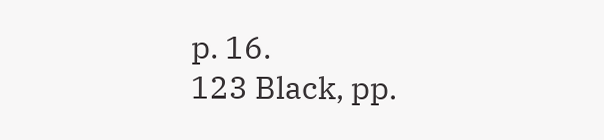p. 16.
123 Black, pp.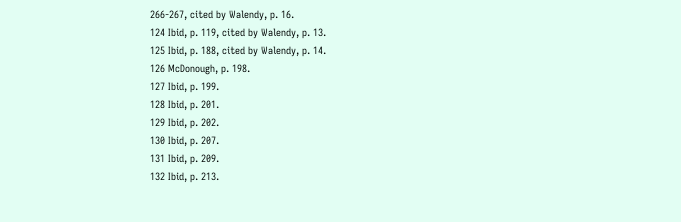266-267, cited by Walendy, p. 16.
124 Ibid, p. 119, cited by Walendy, p. 13.
125 Ibid, p. 188, cited by Walendy, p. 14.
126 McDonough, p. 198.
127 Ibid, p. 199.
128 Ibid, p. 201.
129 Ibid, p. 202.
130 Ibid, p. 207.
131 Ibid, p. 209.
132 Ibid, p. 213.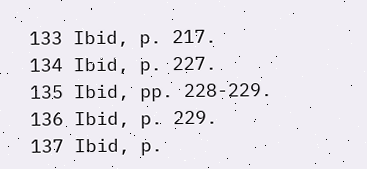133 Ibid, p. 217.
134 Ibid, p. 227.
135 Ibid, pp. 228-229.
136 Ibid, p. 229.
137 Ibid, p.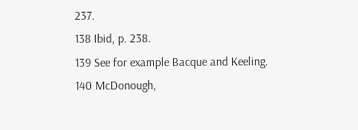237.
138 Ibid, p. 238.
139 See for example Bacque and Keeling.
140 McDonough,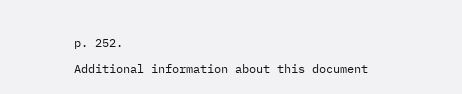p. 252.

Additional information about this document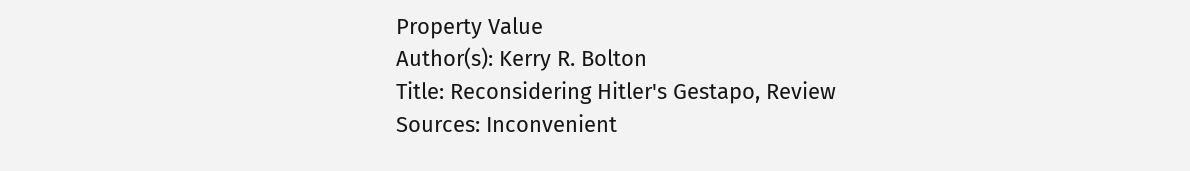Property Value
Author(s): Kerry R. Bolton
Title: Reconsidering Hitler's Gestapo, Review
Sources: Inconvenient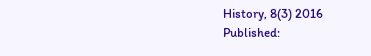History, 8(3) 2016
Published: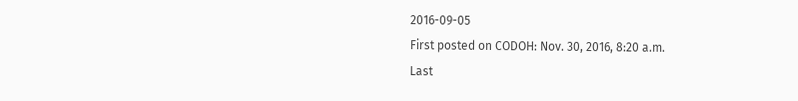2016-09-05
First posted on CODOH: Nov. 30, 2016, 8:20 a.m.
Last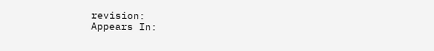revision:
Appears In: